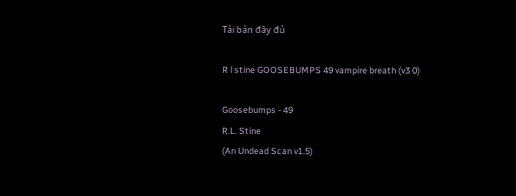Tải bản đầy đủ

R l stine GOOSEBUMPS 49 vampire breath (v3 0)

Goosebumps - 49
R.L. Stine
(An Undead Scan v1.5)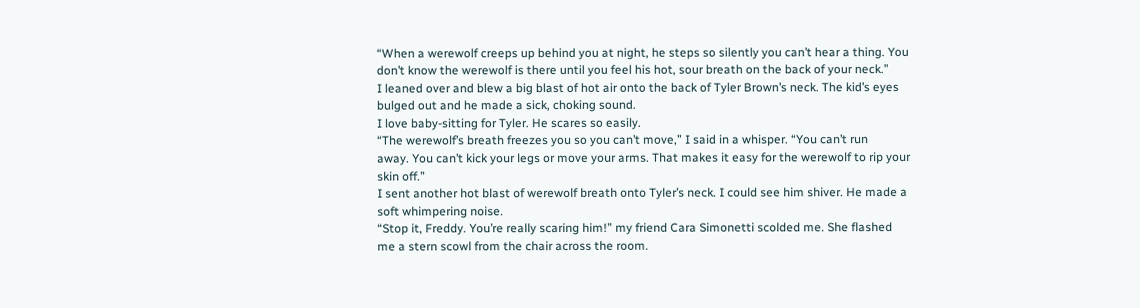“When a werewolf creeps up behind you at night, he steps so silently you can’t hear a thing. You
don’t know the werewolf is there until you feel his hot, sour breath on the back of your neck.”
I leaned over and blew a big blast of hot air onto the back of Tyler Brown’s neck. The kid’s eyes
bulged out and he made a sick, choking sound.
I love baby-sitting for Tyler. He scares so easily.
“The werewolf’s breath freezes you so you can’t move,” I said in a whisper. “You can’t run
away. You can’t kick your legs or move your arms. That makes it easy for the werewolf to rip your
skin off.”
I sent another hot blast of werewolf breath onto Tyler’s neck. I could see him shiver. He made a
soft whimpering noise.
“Stop it, Freddy. You’re really scaring him!” my friend Cara Simonetti scolded me. She flashed
me a stern scowl from the chair across the room.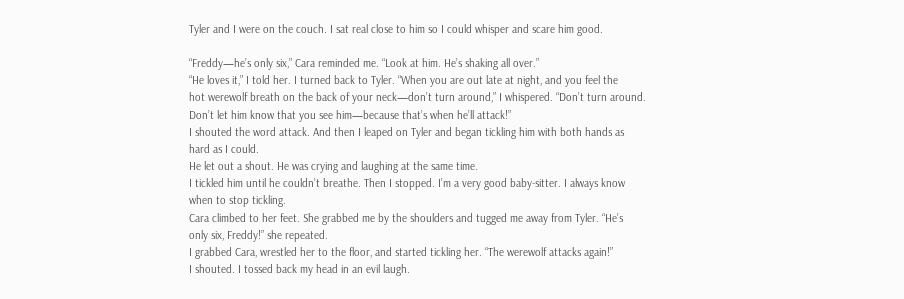Tyler and I were on the couch. I sat real close to him so I could whisper and scare him good.

“Freddy—he’s only six,” Cara reminded me. “Look at him. He’s shaking all over.”
“He loves it,” I told her. I turned back to Tyler. “When you are out late at night, and you feel the
hot werewolf breath on the back of your neck—don’t turn around,” I whispered. “Don’t turn around.
Don’t let him know that you see him—because that’s when he’ll attack!”
I shouted the word attack. And then I leaped on Tyler and began tickling him with both hands as
hard as I could.
He let out a shout. He was crying and laughing at the same time.
I tickled him until he couldn’t breathe. Then I stopped. I’m a very good baby-sitter. I always know
when to stop tickling.
Cara climbed to her feet. She grabbed me by the shoulders and tugged me away from Tyler. “He’s
only six, Freddy!” she repeated.
I grabbed Cara, wrestled her to the floor, and started tickling her. “The werewolf attacks again!”
I shouted. I tossed back my head in an evil laugh.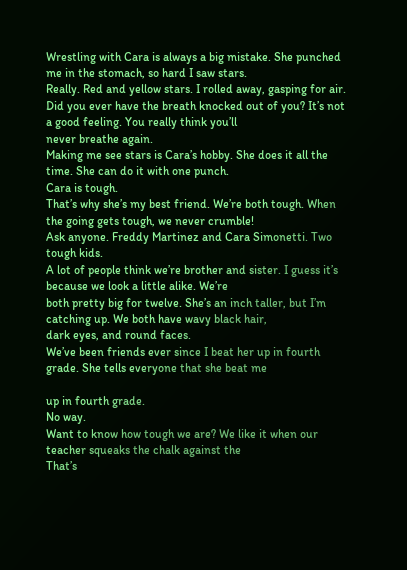Wrestling with Cara is always a big mistake. She punched me in the stomach, so hard I saw stars.
Really. Red and yellow stars. I rolled away, gasping for air.
Did you ever have the breath knocked out of you? It’s not a good feeling. You really think you’ll
never breathe again.
Making me see stars is Cara’s hobby. She does it all the time. She can do it with one punch.
Cara is tough.
That’s why she’s my best friend. We’re both tough. When the going gets tough, we never crumble!
Ask anyone. Freddy Martinez and Cara Simonetti. Two tough kids.
A lot of people think we’re brother and sister. I guess it’s because we look a little alike. We’re
both pretty big for twelve. She’s an inch taller, but I’m catching up. We both have wavy black hair,
dark eyes, and round faces.
We’ve been friends ever since I beat her up in fourth grade. She tells everyone that she beat me

up in fourth grade.
No way.
Want to know how tough we are? We like it when our teacher squeaks the chalk against the
That’s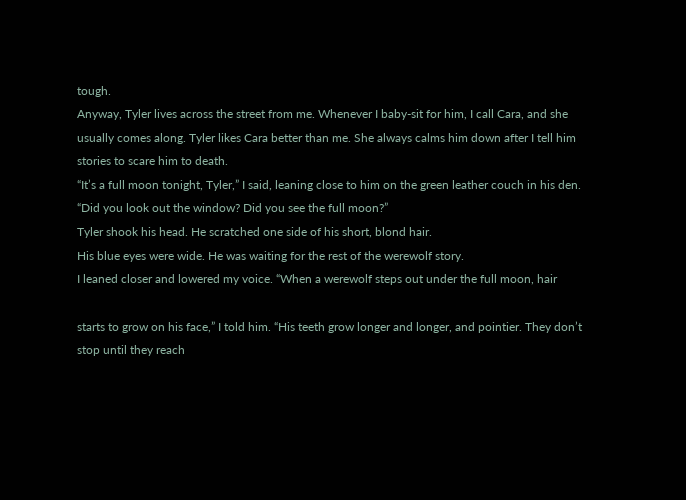tough.
Anyway, Tyler lives across the street from me. Whenever I baby-sit for him, I call Cara, and she
usually comes along. Tyler likes Cara better than me. She always calms him down after I tell him
stories to scare him to death.
“It’s a full moon tonight, Tyler,” I said, leaning close to him on the green leather couch in his den.
“Did you look out the window? Did you see the full moon?”
Tyler shook his head. He scratched one side of his short, blond hair.
His blue eyes were wide. He was waiting for the rest of the werewolf story.
I leaned closer and lowered my voice. “When a werewolf steps out under the full moon, hair

starts to grow on his face,” I told him. “His teeth grow longer and longer, and pointier. They don’t
stop until they reach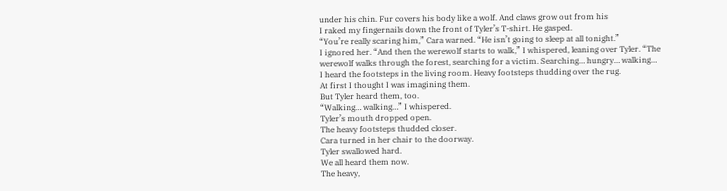under his chin. Fur covers his body like a wolf. And claws grow out from his
I raked my fingernails down the front of Tyler’s T-shirt. He gasped.
“You’re really scaring him,” Cara warned. “He isn’t going to sleep at all tonight.”
I ignored her. “And then the werewolf starts to walk,” I whispered, leaning over Tyler. “The
werewolf walks through the forest, searching for a victim. Searching… hungry… walking…
I heard the footsteps in the living room. Heavy footsteps thudding over the rug.
At first I thought I was imagining them.
But Tyler heard them, too.
“Walking… walking…” I whispered.
Tyler’s mouth dropped open.
The heavy footsteps thudded closer.
Cara turned in her chair to the doorway.
Tyler swallowed hard.
We all heard them now.
The heavy,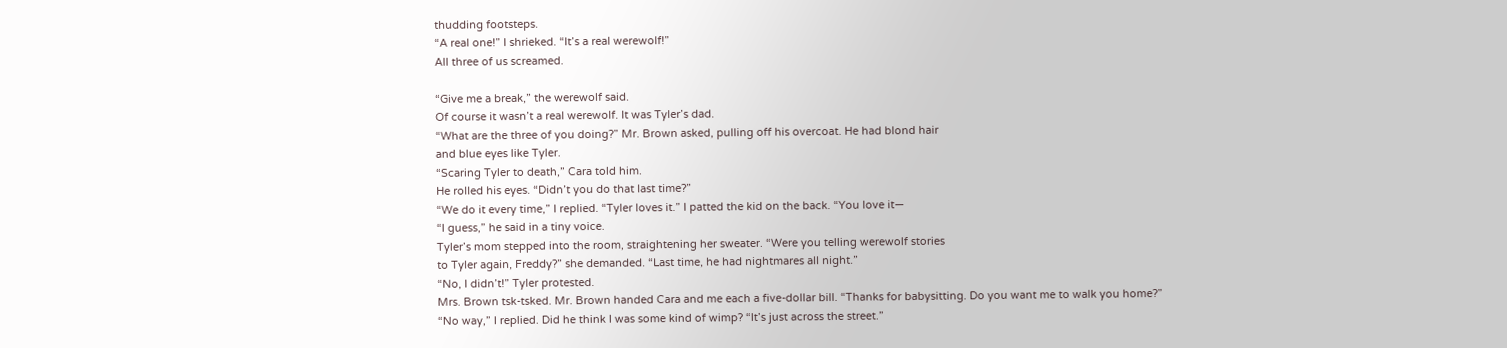thudding footsteps.
“A real one!” I shrieked. “It’s a real werewolf!”
All three of us screamed.

“Give me a break,” the werewolf said.
Of course it wasn’t a real werewolf. It was Tyler’s dad.
“What are the three of you doing?” Mr. Brown asked, pulling off his overcoat. He had blond hair
and blue eyes like Tyler.
“Scaring Tyler to death,” Cara told him.
He rolled his eyes. “Didn’t you do that last time?”
“We do it every time,” I replied. “Tyler loves it.” I patted the kid on the back. “You love it—
“I guess,” he said in a tiny voice.
Tyler’s mom stepped into the room, straightening her sweater. “Were you telling werewolf stories
to Tyler again, Freddy?” she demanded. “Last time, he had nightmares all night.”
“No, I didn’t!” Tyler protested.
Mrs. Brown tsk-tsked. Mr. Brown handed Cara and me each a five-dollar bill. “Thanks for babysitting. Do you want me to walk you home?”
“No way,” I replied. Did he think I was some kind of wimp? “It’s just across the street.”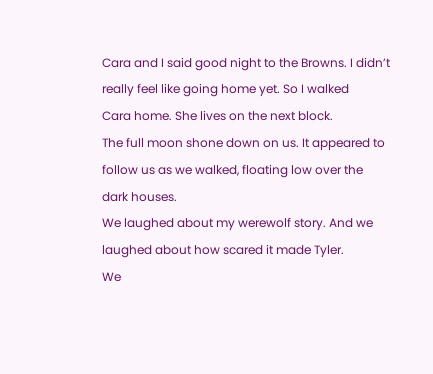Cara and I said good night to the Browns. I didn’t really feel like going home yet. So I walked
Cara home. She lives on the next block.
The full moon shone down on us. It appeared to follow us as we walked, floating low over the
dark houses.
We laughed about my werewolf story. And we laughed about how scared it made Tyler.
We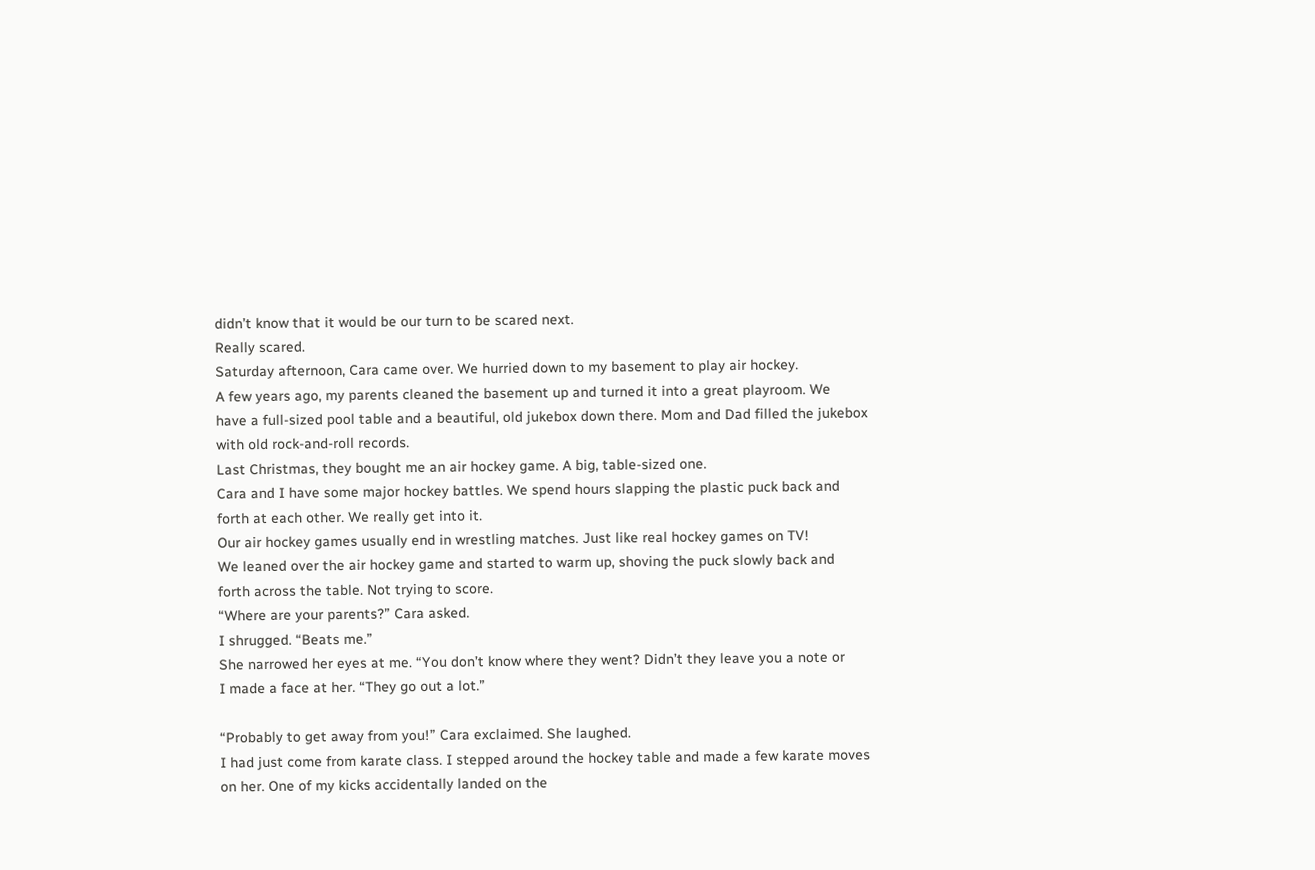didn’t know that it would be our turn to be scared next.
Really scared.
Saturday afternoon, Cara came over. We hurried down to my basement to play air hockey.
A few years ago, my parents cleaned the basement up and turned it into a great playroom. We
have a full-sized pool table and a beautiful, old jukebox down there. Mom and Dad filled the jukebox
with old rock-and-roll records.
Last Christmas, they bought me an air hockey game. A big, table-sized one.
Cara and I have some major hockey battles. We spend hours slapping the plastic puck back and
forth at each other. We really get into it.
Our air hockey games usually end in wrestling matches. Just like real hockey games on TV!
We leaned over the air hockey game and started to warm up, shoving the puck slowly back and
forth across the table. Not trying to score.
“Where are your parents?” Cara asked.
I shrugged. “Beats me.”
She narrowed her eyes at me. “You don’t know where they went? Didn’t they leave you a note or
I made a face at her. “They go out a lot.”

“Probably to get away from you!” Cara exclaimed. She laughed.
I had just come from karate class. I stepped around the hockey table and made a few karate moves
on her. One of my kicks accidentally landed on the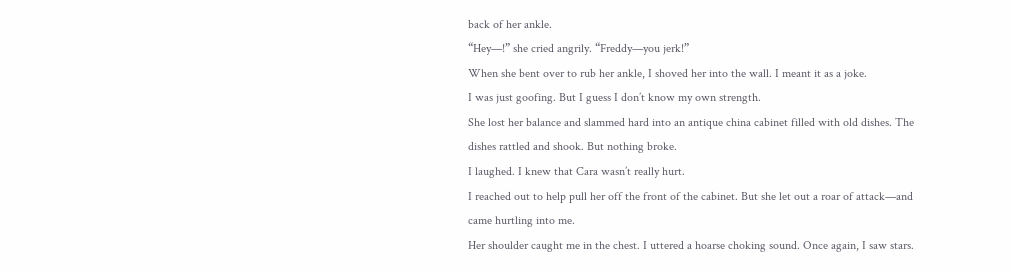back of her ankle.
“Hey—!” she cried angrily. “Freddy—you jerk!”
When she bent over to rub her ankle, I shoved her into the wall. I meant it as a joke.
I was just goofing. But I guess I don’t know my own strength.
She lost her balance and slammed hard into an antique china cabinet filled with old dishes. The
dishes rattled and shook. But nothing broke.
I laughed. I knew that Cara wasn’t really hurt.
I reached out to help pull her off the front of the cabinet. But she let out a roar of attack—and
came hurtling into me.
Her shoulder caught me in the chest. I uttered a hoarse choking sound. Once again, I saw stars.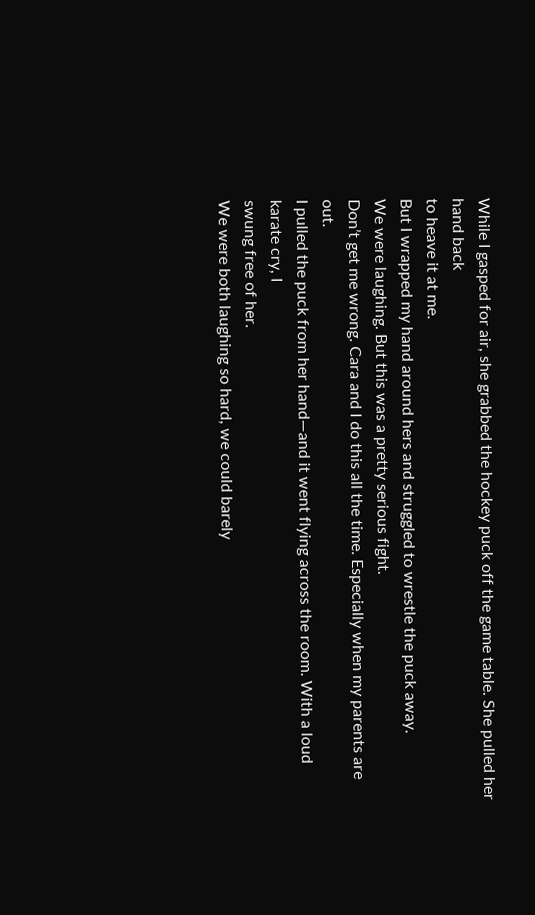While I gasped for air, she grabbed the hockey puck off the game table. She pulled her hand back
to heave it at me.
But I wrapped my hand around hers and struggled to wrestle the puck away.
We were laughing. But this was a pretty serious fight.
Don’t get me wrong. Cara and I do this all the time. Especially when my parents are out.
I pulled the puck from her hand—and it went flying across the room. With a loud karate cry, I
swung free of her.
We were both laughing so hard, we could barely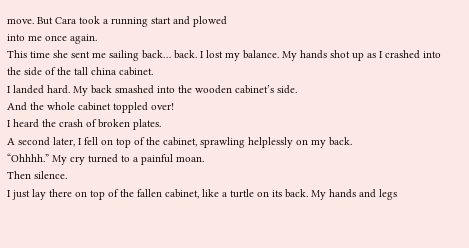move. But Cara took a running start and plowed
into me once again.
This time she sent me sailing back… back. I lost my balance. My hands shot up as I crashed into
the side of the tall china cabinet.
I landed hard. My back smashed into the wooden cabinet’s side.
And the whole cabinet toppled over!
I heard the crash of broken plates.
A second later, I fell on top of the cabinet, sprawling helplessly on my back.
“Ohhhh.” My cry turned to a painful moan.
Then silence.
I just lay there on top of the fallen cabinet, like a turtle on its back. My hands and legs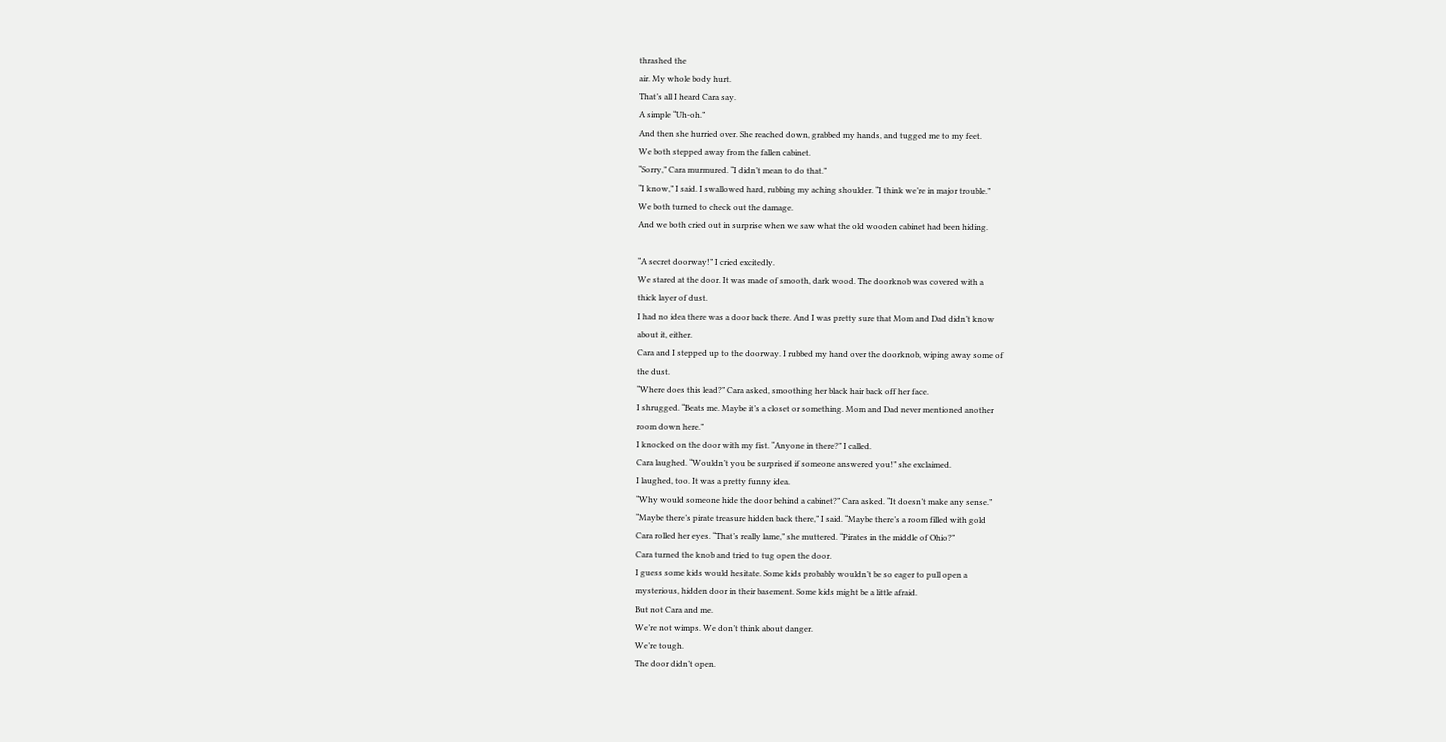thrashed the
air. My whole body hurt.
That’s all I heard Cara say.
A simple “Uh-oh.”
And then she hurried over. She reached down, grabbed my hands, and tugged me to my feet.
We both stepped away from the fallen cabinet.
“Sorry,” Cara murmured. “I didn’t mean to do that.”
“I know,” I said. I swallowed hard, rubbing my aching shoulder. “I think we’re in major trouble.”
We both turned to check out the damage.
And we both cried out in surprise when we saw what the old wooden cabinet had been hiding.

“A secret doorway!” I cried excitedly.
We stared at the door. It was made of smooth, dark wood. The doorknob was covered with a
thick layer of dust.
I had no idea there was a door back there. And I was pretty sure that Mom and Dad didn’t know
about it, either.
Cara and I stepped up to the doorway. I rubbed my hand over the doorknob, wiping away some of
the dust.
“Where does this lead?” Cara asked, smoothing her black hair back off her face.
I shrugged. “Beats me. Maybe it’s a closet or something. Mom and Dad never mentioned another
room down here.”
I knocked on the door with my fist. “Anyone in there?” I called.
Cara laughed. “Wouldn’t you be surprised if someone answered you!” she exclaimed.
I laughed, too. It was a pretty funny idea.
“Why would someone hide the door behind a cabinet?” Cara asked. “It doesn’t make any sense.”
“Maybe there’s pirate treasure hidden back there,” I said. “Maybe there’s a room filled with gold
Cara rolled her eyes. “That’s really lame,” she muttered. “Pirates in the middle of Ohio?”
Cara turned the knob and tried to tug open the door.
I guess some kids would hesitate. Some kids probably wouldn’t be so eager to pull open a
mysterious, hidden door in their basement. Some kids might be a little afraid.
But not Cara and me.
We’re not wimps. We don’t think about danger.
We’re tough.
The door didn’t open.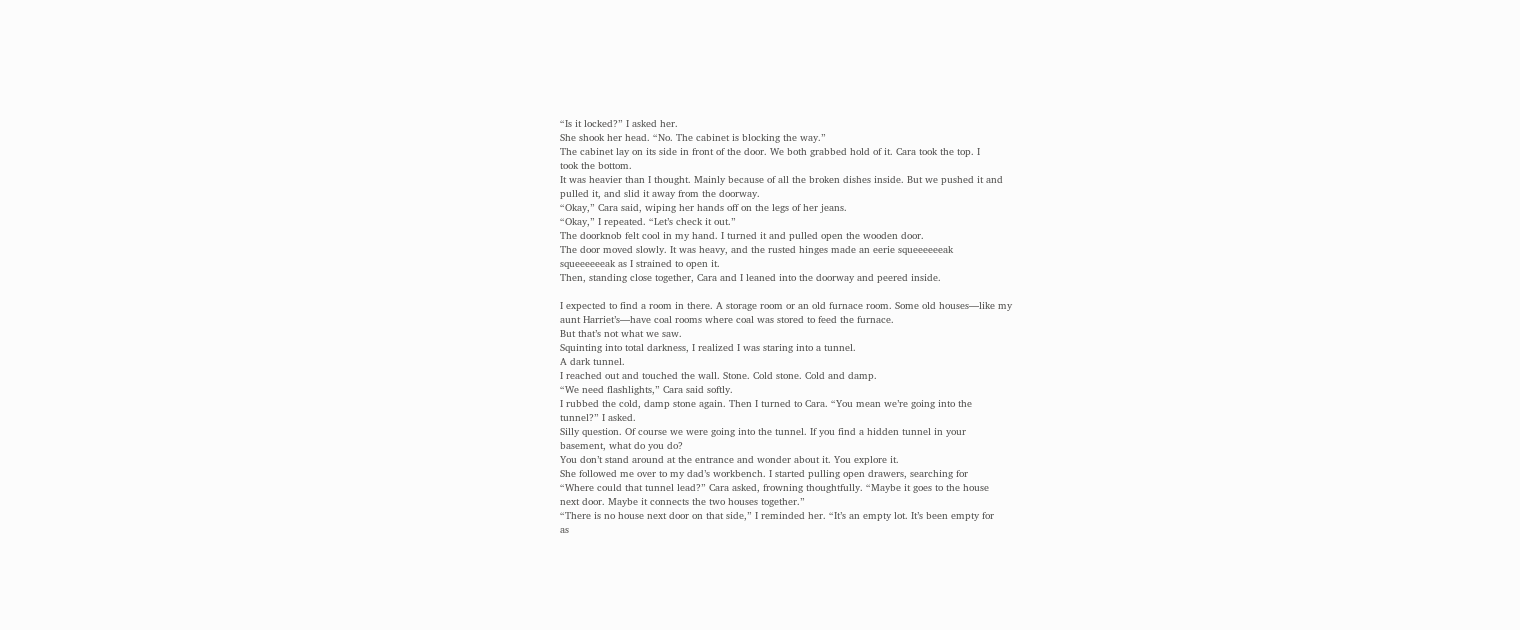“Is it locked?” I asked her.
She shook her head. “No. The cabinet is blocking the way.”
The cabinet lay on its side in front of the door. We both grabbed hold of it. Cara took the top. I
took the bottom.
It was heavier than I thought. Mainly because of all the broken dishes inside. But we pushed it and
pulled it, and slid it away from the doorway.
“Okay,” Cara said, wiping her hands off on the legs of her jeans.
“Okay,” I repeated. “Let’s check it out.”
The doorknob felt cool in my hand. I turned it and pulled open the wooden door.
The door moved slowly. It was heavy, and the rusted hinges made an eerie squeeeeeeak
squeeeeeeak as I strained to open it.
Then, standing close together, Cara and I leaned into the doorway and peered inside.

I expected to find a room in there. A storage room or an old furnace room. Some old houses—like my
aunt Harriet’s—have coal rooms where coal was stored to feed the furnace.
But that’s not what we saw.
Squinting into total darkness, I realized I was staring into a tunnel.
A dark tunnel.
I reached out and touched the wall. Stone. Cold stone. Cold and damp.
“We need flashlights,” Cara said softly.
I rubbed the cold, damp stone again. Then I turned to Cara. “You mean we’re going into the
tunnel?” I asked.
Silly question. Of course we were going into the tunnel. If you find a hidden tunnel in your
basement, what do you do?
You don’t stand around at the entrance and wonder about it. You explore it.
She followed me over to my dad’s workbench. I started pulling open drawers, searching for
“Where could that tunnel lead?” Cara asked, frowning thoughtfully. “Maybe it goes to the house
next door. Maybe it connects the two houses together.”
“There is no house next door on that side,” I reminded her. “It’s an empty lot. It’s been empty for
as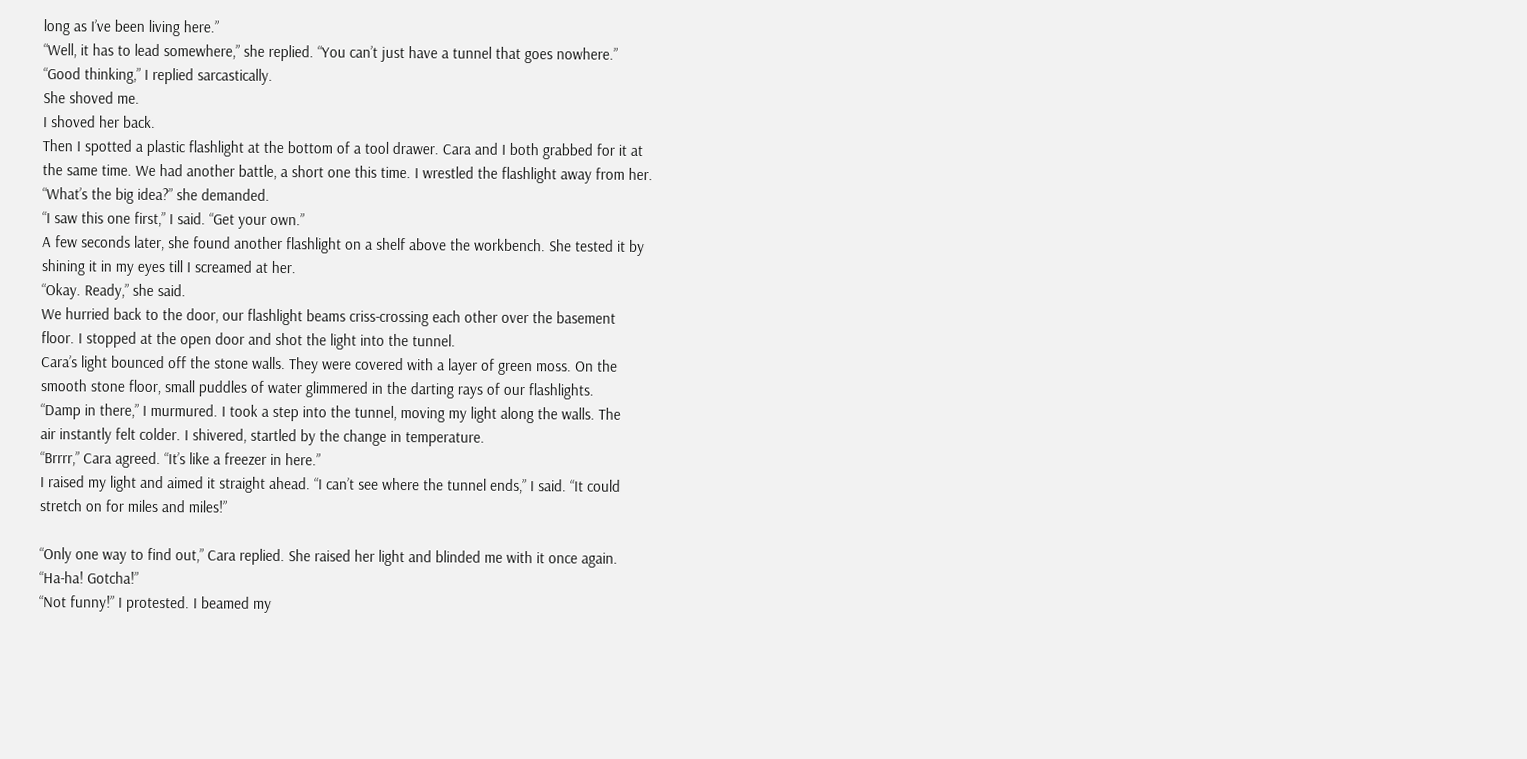long as I’ve been living here.”
“Well, it has to lead somewhere,” she replied. “You can’t just have a tunnel that goes nowhere.”
“Good thinking,” I replied sarcastically.
She shoved me.
I shoved her back.
Then I spotted a plastic flashlight at the bottom of a tool drawer. Cara and I both grabbed for it at
the same time. We had another battle, a short one this time. I wrestled the flashlight away from her.
“What’s the big idea?” she demanded.
“I saw this one first,” I said. “Get your own.”
A few seconds later, she found another flashlight on a shelf above the workbench. She tested it by
shining it in my eyes till I screamed at her.
“Okay. Ready,” she said.
We hurried back to the door, our flashlight beams criss-crossing each other over the basement
floor. I stopped at the open door and shot the light into the tunnel.
Cara’s light bounced off the stone walls. They were covered with a layer of green moss. On the
smooth stone floor, small puddles of water glimmered in the darting rays of our flashlights.
“Damp in there,” I murmured. I took a step into the tunnel, moving my light along the walls. The
air instantly felt colder. I shivered, startled by the change in temperature.
“Brrrr,” Cara agreed. “It’s like a freezer in here.”
I raised my light and aimed it straight ahead. “I can’t see where the tunnel ends,” I said. “It could
stretch on for miles and miles!”

“Only one way to find out,” Cara replied. She raised her light and blinded me with it once again.
“Ha-ha! Gotcha!”
“Not funny!” I protested. I beamed my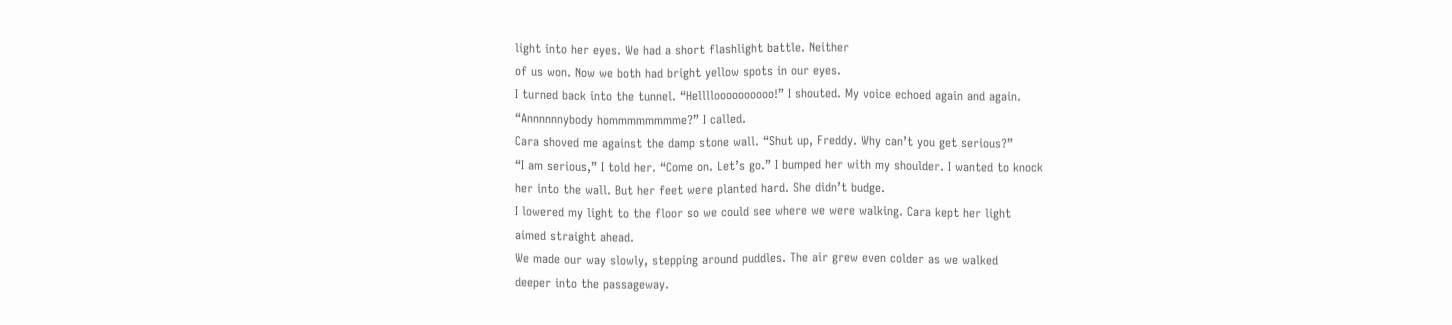light into her eyes. We had a short flashlight battle. Neither
of us won. Now we both had bright yellow spots in our eyes.
I turned back into the tunnel. “Helllloooooooooo!” I shouted. My voice echoed again and again.
“Annnnnnybody hommmmmmmme?” I called.
Cara shoved me against the damp stone wall. “Shut up, Freddy. Why can’t you get serious?”
“I am serious,” I told her. “Come on. Let’s go.” I bumped her with my shoulder. I wanted to knock
her into the wall. But her feet were planted hard. She didn’t budge.
I lowered my light to the floor so we could see where we were walking. Cara kept her light
aimed straight ahead.
We made our way slowly, stepping around puddles. The air grew even colder as we walked
deeper into the passageway.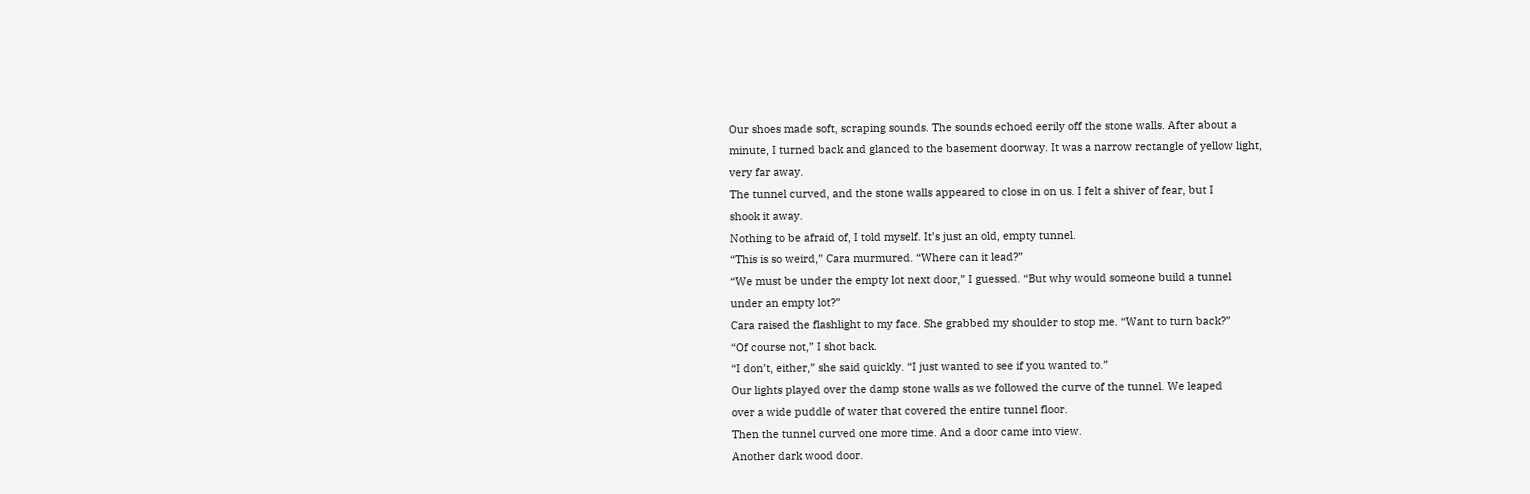Our shoes made soft, scraping sounds. The sounds echoed eerily off the stone walls. After about a
minute, I turned back and glanced to the basement doorway. It was a narrow rectangle of yellow light,
very far away.
The tunnel curved, and the stone walls appeared to close in on us. I felt a shiver of fear, but I
shook it away.
Nothing to be afraid of, I told myself. It’s just an old, empty tunnel.
“This is so weird,” Cara murmured. “Where can it lead?”
“We must be under the empty lot next door,” I guessed. “But why would someone build a tunnel
under an empty lot?”
Cara raised the flashlight to my face. She grabbed my shoulder to stop me. “Want to turn back?”
“Of course not,” I shot back.
“I don’t, either,” she said quickly. “I just wanted to see if you wanted to.”
Our lights played over the damp stone walls as we followed the curve of the tunnel. We leaped
over a wide puddle of water that covered the entire tunnel floor.
Then the tunnel curved one more time. And a door came into view.
Another dark wood door.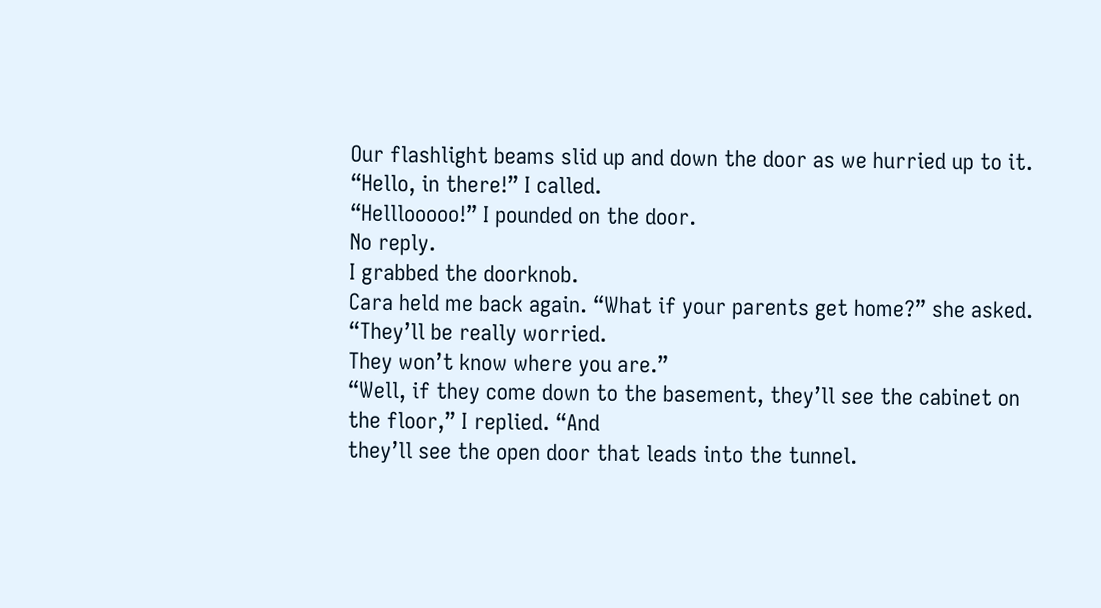Our flashlight beams slid up and down the door as we hurried up to it. “Hello, in there!” I called.
“Helllooooo!” I pounded on the door.
No reply.
I grabbed the doorknob.
Cara held me back again. “What if your parents get home?” she asked. “They’ll be really worried.
They won’t know where you are.”
“Well, if they come down to the basement, they’ll see the cabinet on the floor,” I replied. “And
they’ll see the open door that leads into the tunnel.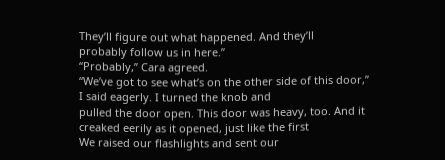They’ll figure out what happened. And they’ll
probably follow us in here.”
“Probably,” Cara agreed.
“We’ve got to see what’s on the other side of this door,” I said eagerly. I turned the knob and
pulled the door open. This door was heavy, too. And it creaked eerily as it opened, just like the first
We raised our flashlights and sent our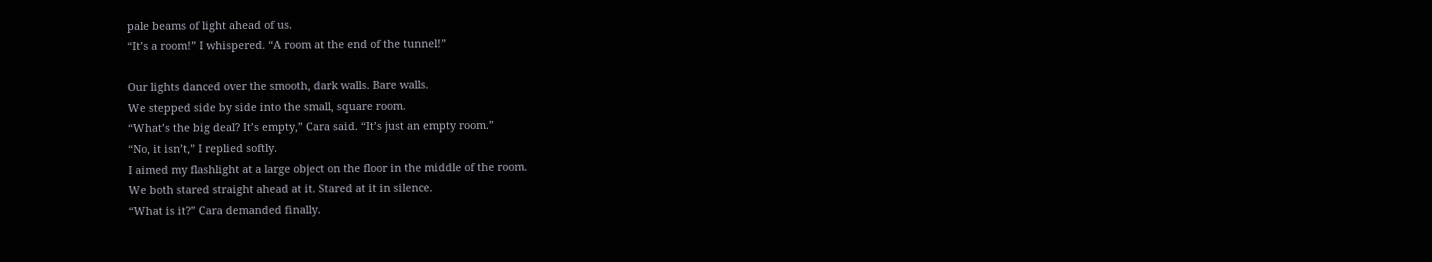pale beams of light ahead of us.
“It’s a room!” I whispered. “A room at the end of the tunnel!”

Our lights danced over the smooth, dark walls. Bare walls.
We stepped side by side into the small, square room.
“What’s the big deal? It’s empty,” Cara said. “It’s just an empty room.”
“No, it isn’t,” I replied softly.
I aimed my flashlight at a large object on the floor in the middle of the room.
We both stared straight ahead at it. Stared at it in silence.
“What is it?” Cara demanded finally.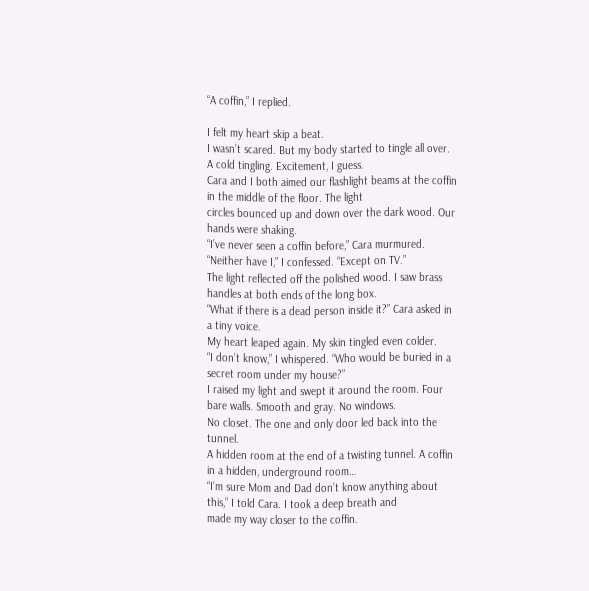“A coffin,” I replied.

I felt my heart skip a beat.
I wasn’t scared. But my body started to tingle all over. A cold tingling. Excitement, I guess.
Cara and I both aimed our flashlight beams at the coffin in the middle of the floor. The light
circles bounced up and down over the dark wood. Our hands were shaking.
“I’ve never seen a coffin before,” Cara murmured.
“Neither have I,” I confessed. “Except on TV.”
The light reflected off the polished wood. I saw brass handles at both ends of the long box.
“What if there is a dead person inside it?” Cara asked in a tiny voice.
My heart leaped again. My skin tingled even colder.
“I don’t know,” I whispered. “Who would be buried in a secret room under my house?”
I raised my light and swept it around the room. Four bare walls. Smooth and gray. No windows.
No closet. The one and only door led back into the tunnel.
A hidden room at the end of a twisting tunnel. A coffin in a hidden, underground room…
“I’m sure Mom and Dad don’t know anything about this,” I told Cara. I took a deep breath and
made my way closer to the coffin.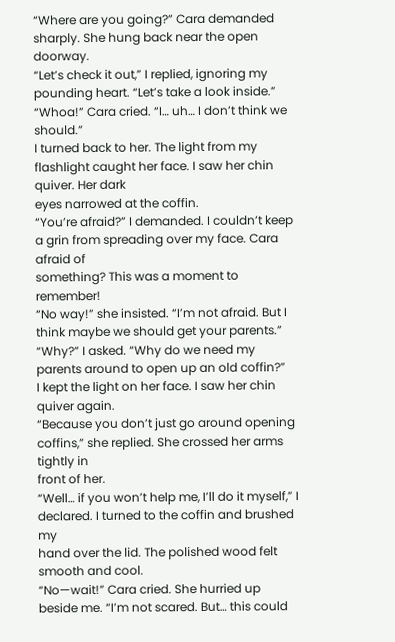“Where are you going?” Cara demanded sharply. She hung back near the open doorway.
“Let’s check it out,” I replied, ignoring my pounding heart. “Let’s take a look inside.”
“Whoa!” Cara cried. “I… uh… I don’t think we should.”
I turned back to her. The light from my flashlight caught her face. I saw her chin quiver. Her dark
eyes narrowed at the coffin.
“You’re afraid?” I demanded. I couldn’t keep a grin from spreading over my face. Cara afraid of
something? This was a moment to remember!
“No way!” she insisted. “I’m not afraid. But I think maybe we should get your parents.”
“Why?” I asked. “Why do we need my parents around to open up an old coffin?”
I kept the light on her face. I saw her chin quiver again.
“Because you don’t just go around opening coffins,” she replied. She crossed her arms tightly in
front of her.
“Well… if you won’t help me, I’ll do it myself,” I declared. I turned to the coffin and brushed my
hand over the lid. The polished wood felt smooth and cool.
“No—wait!” Cara cried. She hurried up beside me. “I’m not scared. But… this could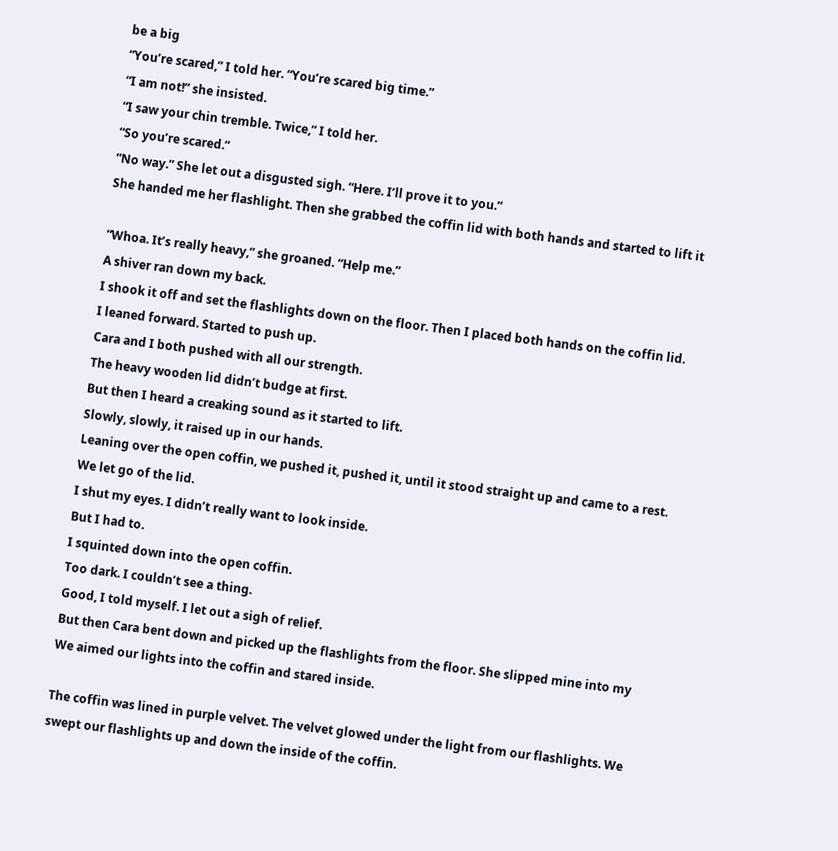be a big
“You’re scared,” I told her. “You’re scared big time.”
“I am not!” she insisted.
“I saw your chin tremble. Twice,” I told her.
“So you’re scared.”
“No way.” She let out a disgusted sigh. “Here. I’ll prove it to you.”
She handed me her flashlight. Then she grabbed the coffin lid with both hands and started to lift it

“Whoa. It’s really heavy,” she groaned. “Help me.”
A shiver ran down my back.
I shook it off and set the flashlights down on the floor. Then I placed both hands on the coffin lid.
I leaned forward. Started to push up.
Cara and I both pushed with all our strength.
The heavy wooden lid didn’t budge at first.
But then I heard a creaking sound as it started to lift.
Slowly, slowly, it raised up in our hands.
Leaning over the open coffin, we pushed it, pushed it, until it stood straight up and came to a rest.
We let go of the lid.
I shut my eyes. I didn’t really want to look inside.
But I had to.
I squinted down into the open coffin.
Too dark. I couldn’t see a thing.
Good, I told myself. I let out a sigh of relief.
But then Cara bent down and picked up the flashlights from the floor. She slipped mine into my
We aimed our lights into the coffin and stared inside.

The coffin was lined in purple velvet. The velvet glowed under the light from our flashlights. We
swept our flashlights up and down the inside of the coffin.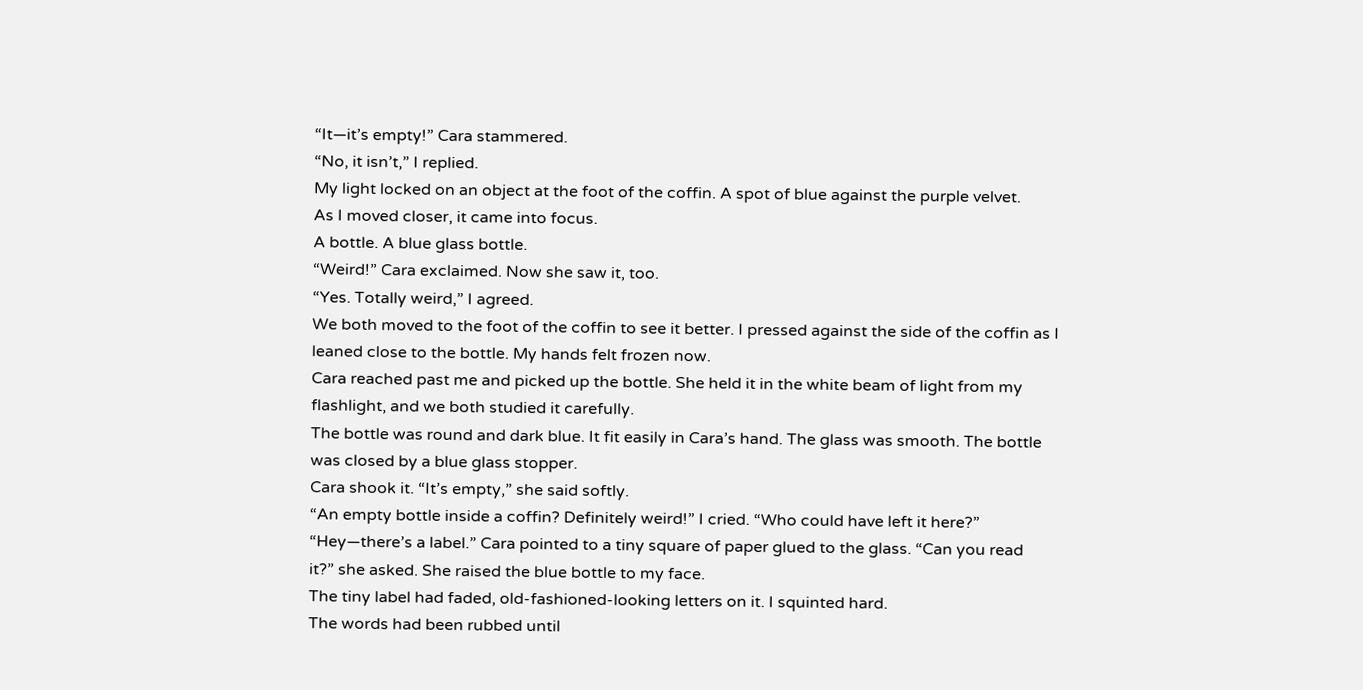“It—it’s empty!” Cara stammered.
“No, it isn’t,” I replied.
My light locked on an object at the foot of the coffin. A spot of blue against the purple velvet.
As I moved closer, it came into focus.
A bottle. A blue glass bottle.
“Weird!” Cara exclaimed. Now she saw it, too.
“Yes. Totally weird,” I agreed.
We both moved to the foot of the coffin to see it better. I pressed against the side of the coffin as I
leaned close to the bottle. My hands felt frozen now.
Cara reached past me and picked up the bottle. She held it in the white beam of light from my
flashlight, and we both studied it carefully.
The bottle was round and dark blue. It fit easily in Cara’s hand. The glass was smooth. The bottle
was closed by a blue glass stopper.
Cara shook it. “It’s empty,” she said softly.
“An empty bottle inside a coffin? Definitely weird!” I cried. “Who could have left it here?”
“Hey—there’s a label.” Cara pointed to a tiny square of paper glued to the glass. “Can you read
it?” she asked. She raised the blue bottle to my face.
The tiny label had faded, old-fashioned-looking letters on it. I squinted hard.
The words had been rubbed until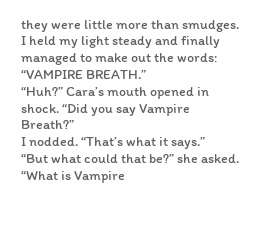they were little more than smudges.
I held my light steady and finally managed to make out the words: “VAMPIRE BREATH.”
“Huh?” Cara’s mouth opened in shock. “Did you say Vampire Breath?”
I nodded. “That’s what it says.”
“But what could that be?” she asked. “What is Vampire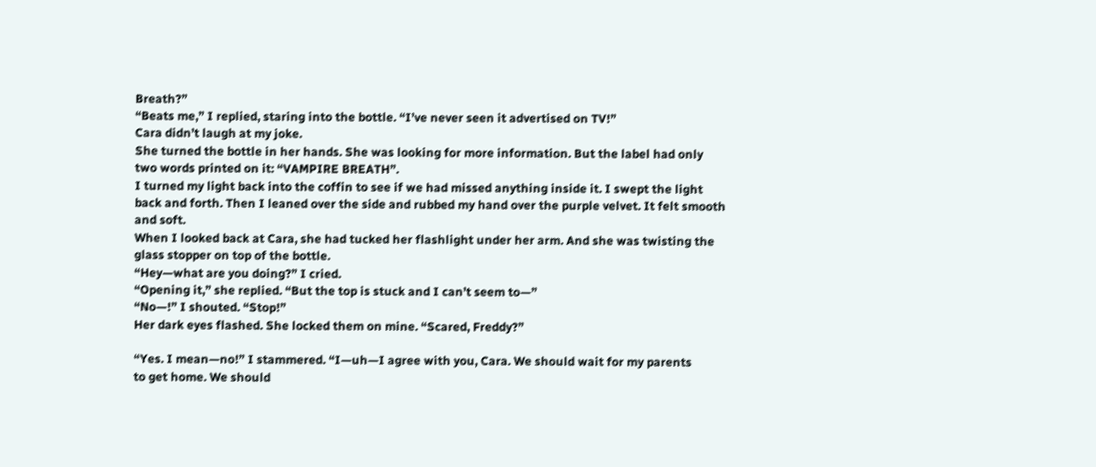Breath?”
“Beats me,” I replied, staring into the bottle. “I’ve never seen it advertised on TV!”
Cara didn’t laugh at my joke.
She turned the bottle in her hands. She was looking for more information. But the label had only
two words printed on it: “VAMPIRE BREATH”.
I turned my light back into the coffin to see if we had missed anything inside it. I swept the light
back and forth. Then I leaned over the side and rubbed my hand over the purple velvet. It felt smooth
and soft.
When I looked back at Cara, she had tucked her flashlight under her arm. And she was twisting the
glass stopper on top of the bottle.
“Hey—what are you doing?” I cried.
“Opening it,” she replied. “But the top is stuck and I can’t seem to—”
“No—!” I shouted. “Stop!”
Her dark eyes flashed. She locked them on mine. “Scared, Freddy?”

“Yes. I mean—no!” I stammered. “I—uh—I agree with you, Cara. We should wait for my parents
to get home. We should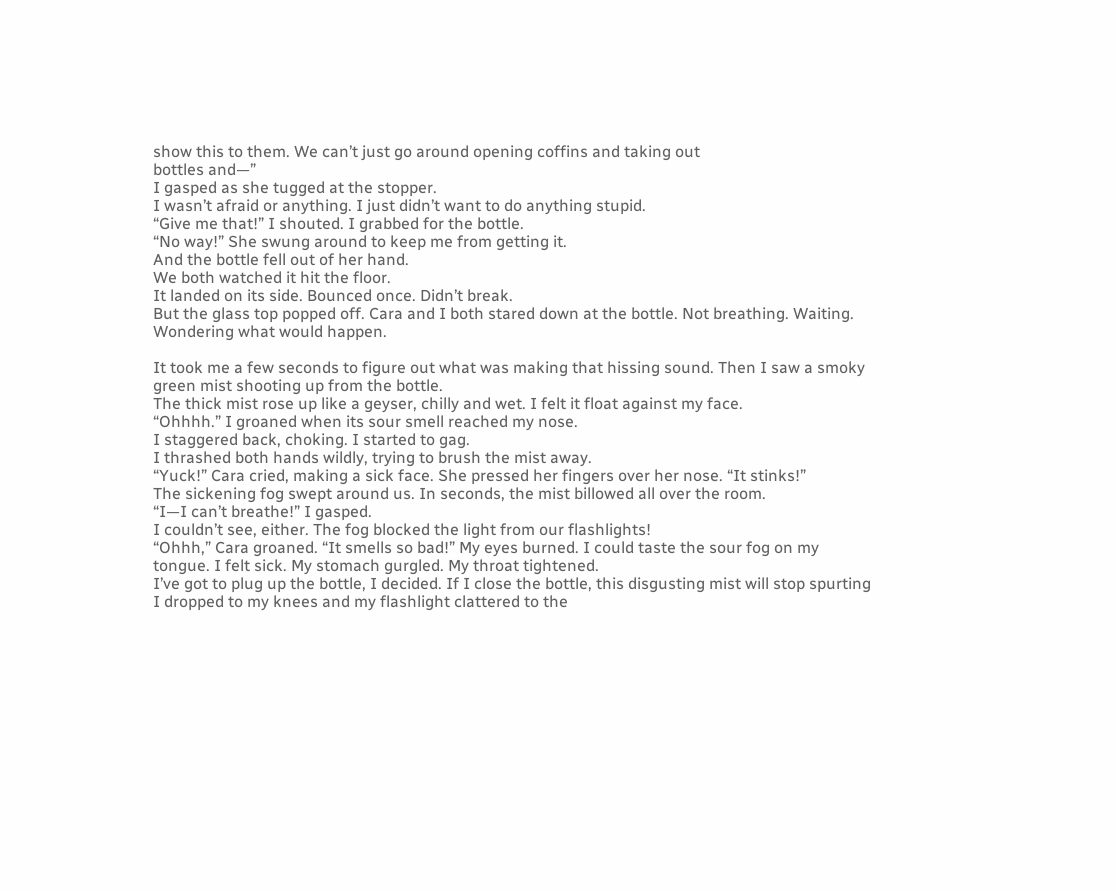show this to them. We can’t just go around opening coffins and taking out
bottles and—”
I gasped as she tugged at the stopper.
I wasn’t afraid or anything. I just didn’t want to do anything stupid.
“Give me that!” I shouted. I grabbed for the bottle.
“No way!” She swung around to keep me from getting it.
And the bottle fell out of her hand.
We both watched it hit the floor.
It landed on its side. Bounced once. Didn’t break.
But the glass top popped off. Cara and I both stared down at the bottle. Not breathing. Waiting.
Wondering what would happen.

It took me a few seconds to figure out what was making that hissing sound. Then I saw a smoky
green mist shooting up from the bottle.
The thick mist rose up like a geyser, chilly and wet. I felt it float against my face.
“Ohhhh.” I groaned when its sour smell reached my nose.
I staggered back, choking. I started to gag.
I thrashed both hands wildly, trying to brush the mist away.
“Yuck!” Cara cried, making a sick face. She pressed her fingers over her nose. “It stinks!”
The sickening fog swept around us. In seconds, the mist billowed all over the room.
“I—I can’t breathe!” I gasped.
I couldn’t see, either. The fog blocked the light from our flashlights!
“Ohhh,” Cara groaned. “It smells so bad!” My eyes burned. I could taste the sour fog on my
tongue. I felt sick. My stomach gurgled. My throat tightened.
I’ve got to plug up the bottle, I decided. If I close the bottle, this disgusting mist will stop spurting
I dropped to my knees and my flashlight clattered to the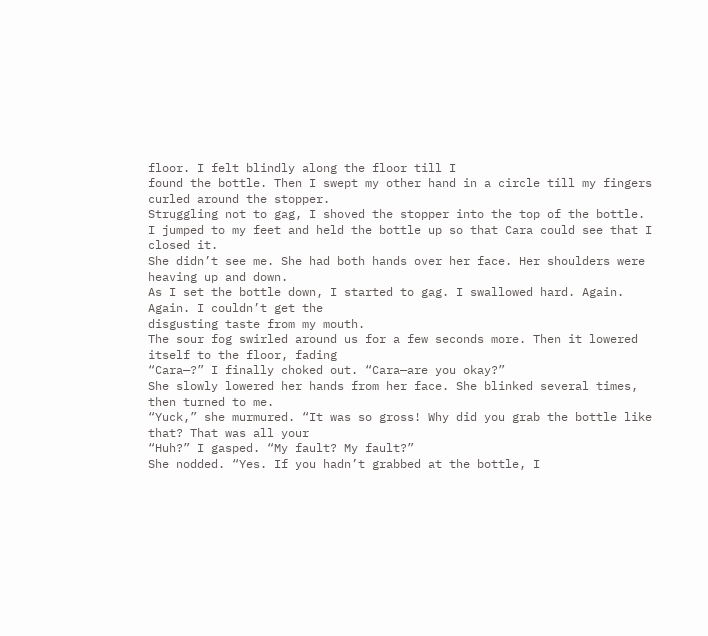floor. I felt blindly along the floor till I
found the bottle. Then I swept my other hand in a circle till my fingers curled around the stopper.
Struggling not to gag, I shoved the stopper into the top of the bottle.
I jumped to my feet and held the bottle up so that Cara could see that I closed it.
She didn’t see me. She had both hands over her face. Her shoulders were heaving up and down.
As I set the bottle down, I started to gag. I swallowed hard. Again. Again. I couldn’t get the
disgusting taste from my mouth.
The sour fog swirled around us for a few seconds more. Then it lowered itself to the floor, fading
“Cara—?” I finally choked out. “Cara—are you okay?”
She slowly lowered her hands from her face. She blinked several times, then turned to me.
“Yuck,” she murmured. “It was so gross! Why did you grab the bottle like that? That was all your
“Huh?” I gasped. “My fault? My fault?”
She nodded. “Yes. If you hadn’t grabbed at the bottle, I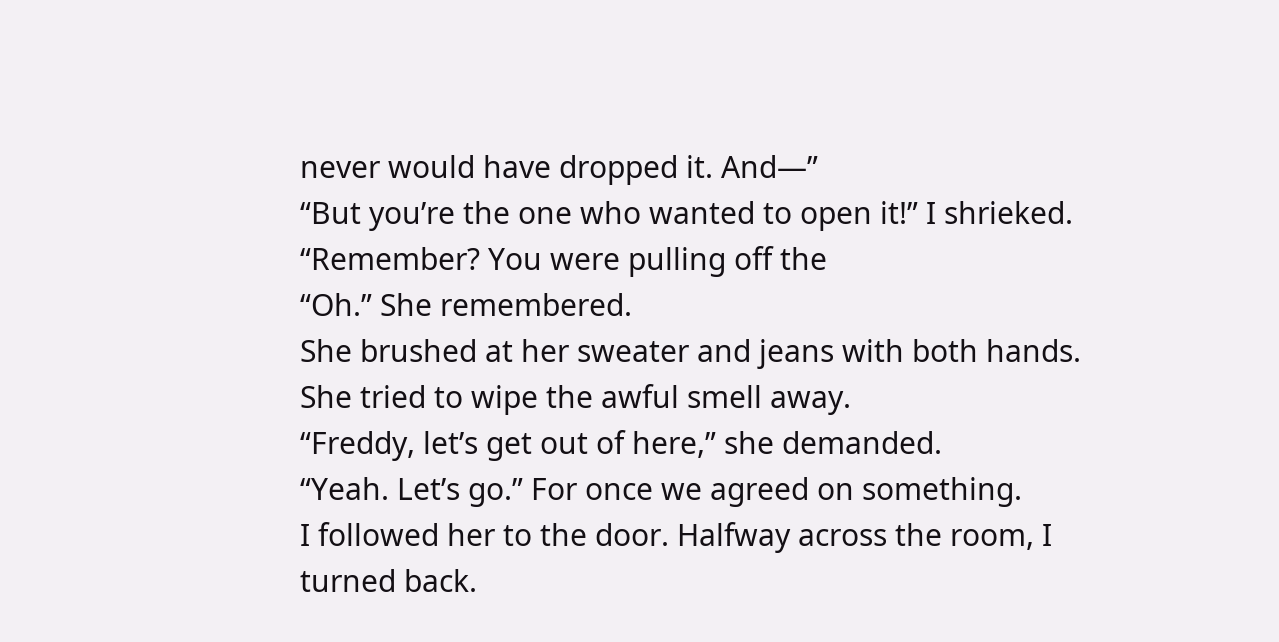never would have dropped it. And—”
“But you’re the one who wanted to open it!” I shrieked. “Remember? You were pulling off the
“Oh.” She remembered.
She brushed at her sweater and jeans with both hands. She tried to wipe the awful smell away.
“Freddy, let’s get out of here,” she demanded.
“Yeah. Let’s go.” For once we agreed on something.
I followed her to the door. Halfway across the room, I turned back.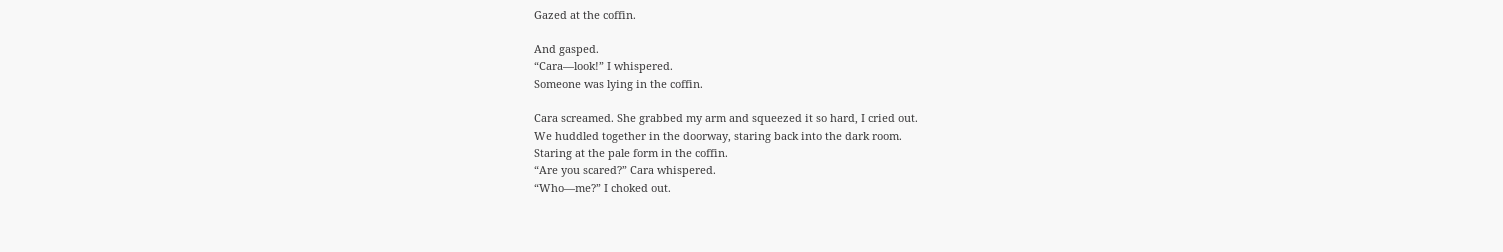Gazed at the coffin.

And gasped.
“Cara—look!” I whispered.
Someone was lying in the coffin.

Cara screamed. She grabbed my arm and squeezed it so hard, I cried out.
We huddled together in the doorway, staring back into the dark room.
Staring at the pale form in the coffin.
“Are you scared?” Cara whispered.
“Who—me?” I choked out.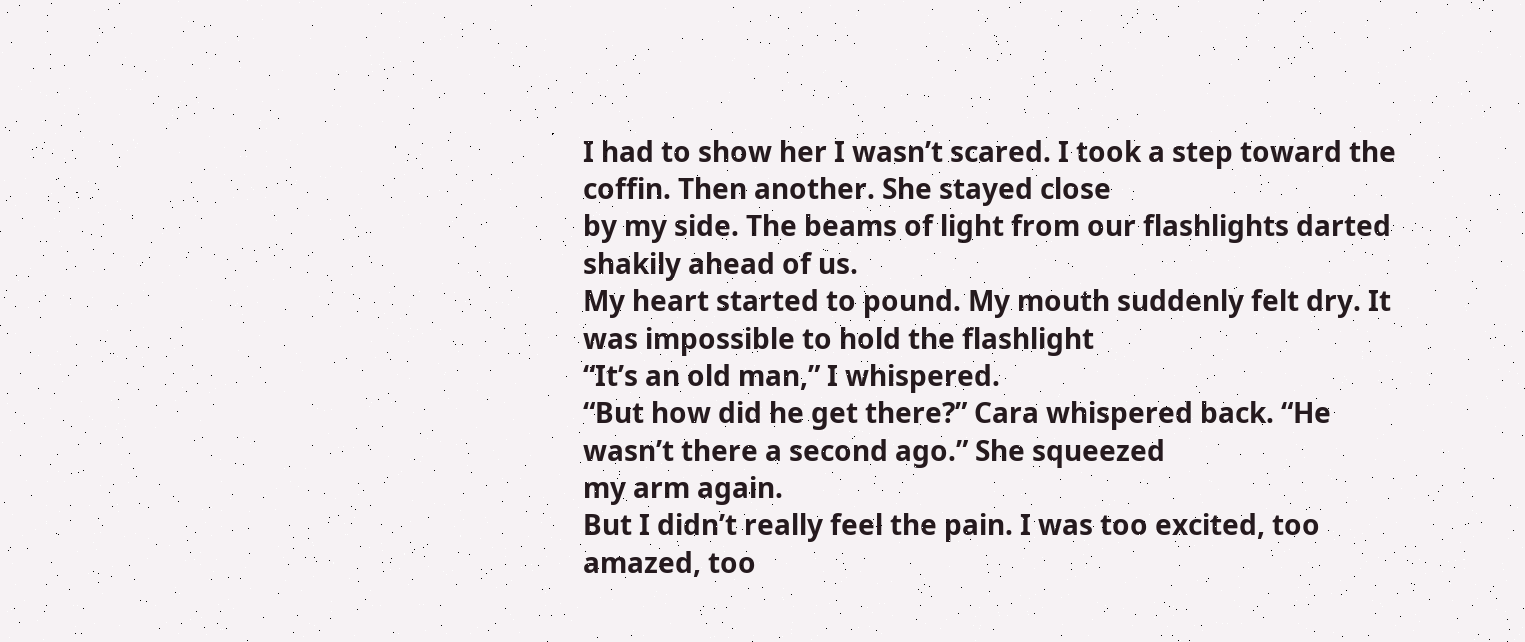I had to show her I wasn’t scared. I took a step toward the coffin. Then another. She stayed close
by my side. The beams of light from our flashlights darted shakily ahead of us.
My heart started to pound. My mouth suddenly felt dry. It was impossible to hold the flashlight
“It’s an old man,” I whispered.
“But how did he get there?” Cara whispered back. “He wasn’t there a second ago.” She squeezed
my arm again.
But I didn’t really feel the pain. I was too excited, too amazed, too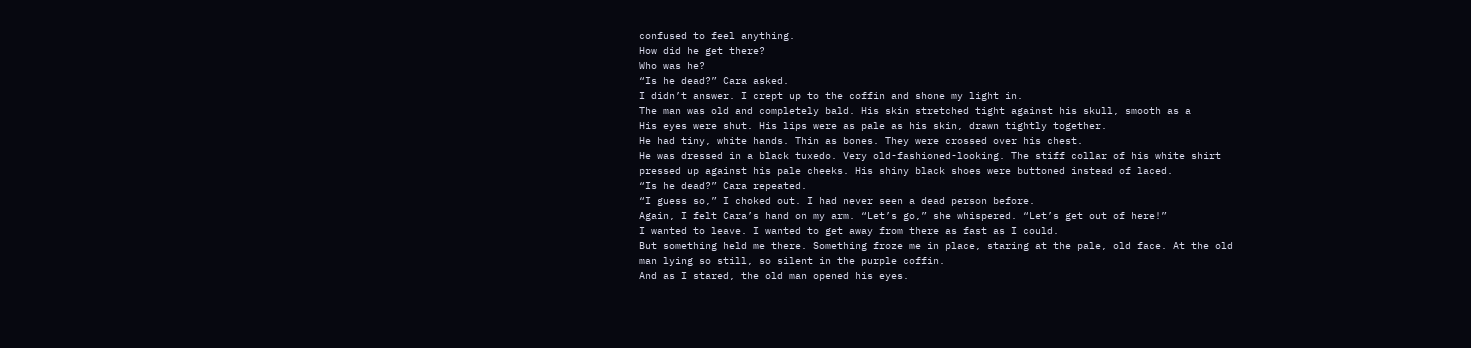confused to feel anything.
How did he get there?
Who was he?
“Is he dead?” Cara asked.
I didn’t answer. I crept up to the coffin and shone my light in.
The man was old and completely bald. His skin stretched tight against his skull, smooth as a
His eyes were shut. His lips were as pale as his skin, drawn tightly together.
He had tiny, white hands. Thin as bones. They were crossed over his chest.
He was dressed in a black tuxedo. Very old-fashioned-looking. The stiff collar of his white shirt
pressed up against his pale cheeks. His shiny black shoes were buttoned instead of laced.
“Is he dead?” Cara repeated.
“I guess so,” I choked out. I had never seen a dead person before.
Again, I felt Cara’s hand on my arm. “Let’s go,” she whispered. “Let’s get out of here!”
I wanted to leave. I wanted to get away from there as fast as I could.
But something held me there. Something froze me in place, staring at the pale, old face. At the old
man lying so still, so silent in the purple coffin.
And as I stared, the old man opened his eyes.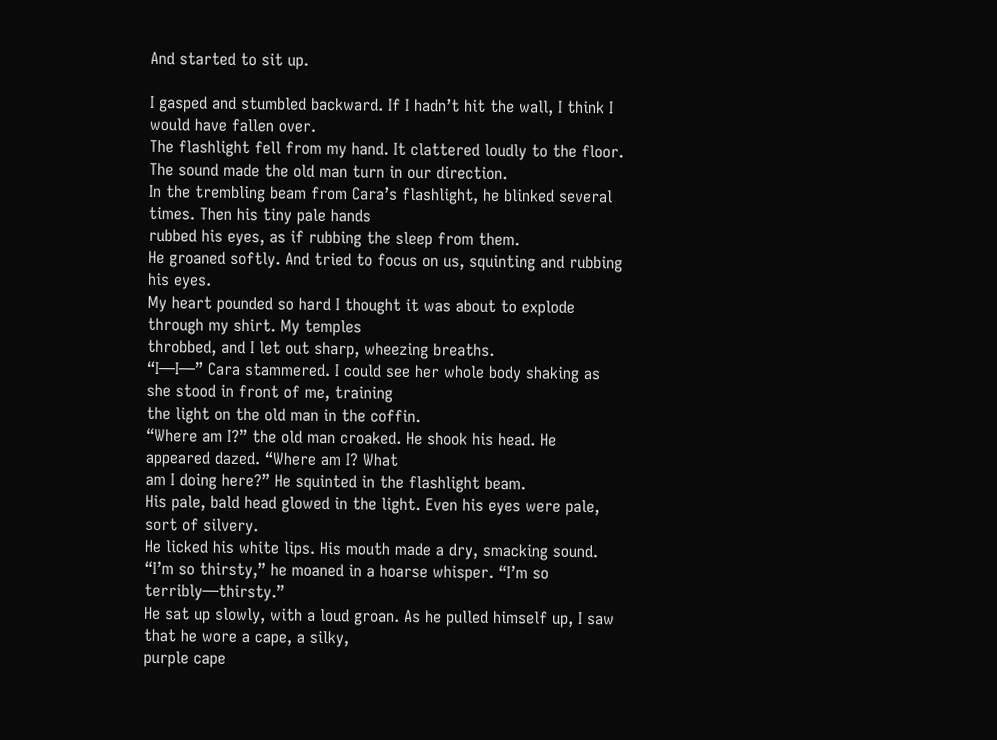And started to sit up.

I gasped and stumbled backward. If I hadn’t hit the wall, I think I would have fallen over.
The flashlight fell from my hand. It clattered loudly to the floor.
The sound made the old man turn in our direction.
In the trembling beam from Cara’s flashlight, he blinked several times. Then his tiny pale hands
rubbed his eyes, as if rubbing the sleep from them.
He groaned softly. And tried to focus on us, squinting and rubbing his eyes.
My heart pounded so hard I thought it was about to explode through my shirt. My temples
throbbed, and I let out sharp, wheezing breaths.
“I—I—” Cara stammered. I could see her whole body shaking as she stood in front of me, training
the light on the old man in the coffin.
“Where am I?” the old man croaked. He shook his head. He appeared dazed. “Where am I? What
am I doing here?” He squinted in the flashlight beam.
His pale, bald head glowed in the light. Even his eyes were pale, sort of silvery.
He licked his white lips. His mouth made a dry, smacking sound.
“I’m so thirsty,” he moaned in a hoarse whisper. “I’m so terribly—thirsty.”
He sat up slowly, with a loud groan. As he pulled himself up, I saw that he wore a cape, a silky,
purple cape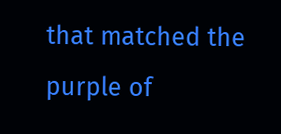that matched the purple of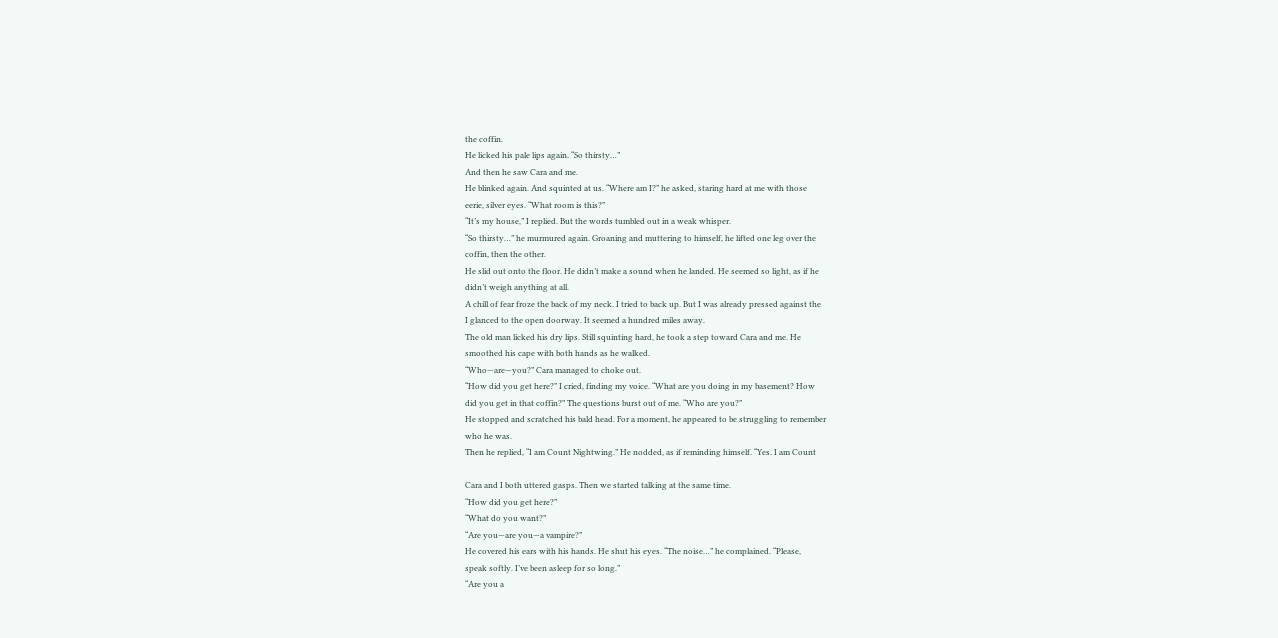the coffin.
He licked his pale lips again. “So thirsty…”
And then he saw Cara and me.
He blinked again. And squinted at us. “Where am I?” he asked, staring hard at me with those
eerie, silver eyes. “What room is this?”
“It’s my house,” I replied. But the words tumbled out in a weak whisper.
“So thirsty…” he murmured again. Groaning and muttering to himself, he lifted one leg over the
coffin, then the other.
He slid out onto the floor. He didn’t make a sound when he landed. He seemed so light, as if he
didn’t weigh anything at all.
A chill of fear froze the back of my neck. I tried to back up. But I was already pressed against the
I glanced to the open doorway. It seemed a hundred miles away.
The old man licked his dry lips. Still squinting hard, he took a step toward Cara and me. He
smoothed his cape with both hands as he walked.
“Who—are—you?” Cara managed to choke out.
“How did you get here?” I cried, finding my voice. “What are you doing in my basement? How
did you get in that coffin?” The questions burst out of me. “Who are you?”
He stopped and scratched his bald head. For a moment, he appeared to be struggling to remember
who he was.
Then he replied, “I am Count Nightwing.” He nodded, as if reminding himself. “Yes. I am Count

Cara and I both uttered gasps. Then we started talking at the same time.
“How did you get here?”
“What do you want?”
“Are you—are you—a vampire?”
He covered his ears with his hands. He shut his eyes. “The noise…” he complained. “Please,
speak softly. I’ve been asleep for so long.”
“Are you a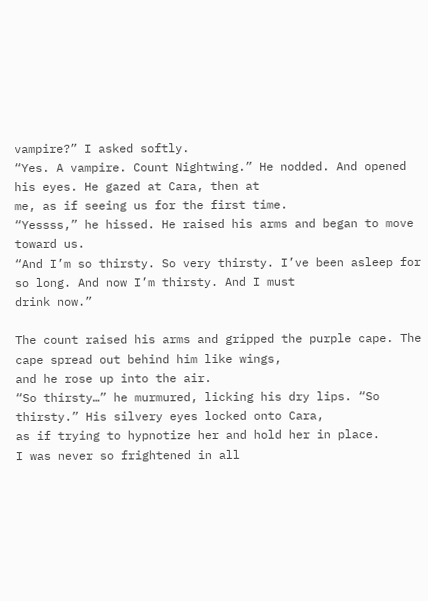vampire?” I asked softly.
“Yes. A vampire. Count Nightwing.” He nodded. And opened his eyes. He gazed at Cara, then at
me, as if seeing us for the first time.
“Yessss,” he hissed. He raised his arms and began to move toward us.
“And I’m so thirsty. So very thirsty. I’ve been asleep for so long. And now I’m thirsty. And I must
drink now.”

The count raised his arms and gripped the purple cape. The cape spread out behind him like wings,
and he rose up into the air.
“So thirsty…” he murmured, licking his dry lips. “So thirsty.” His silvery eyes locked onto Cara,
as if trying to hypnotize her and hold her in place.
I was never so frightened in all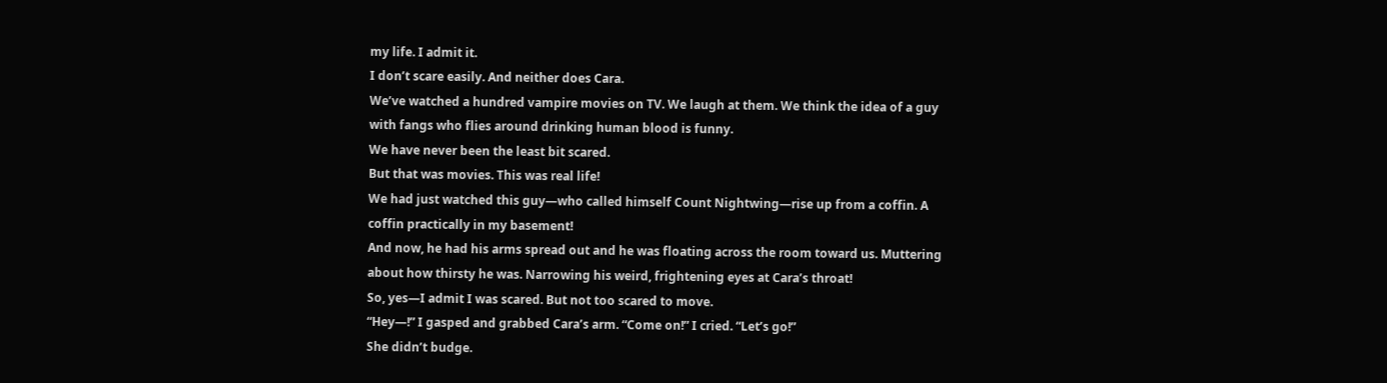my life. I admit it.
I don’t scare easily. And neither does Cara.
We’ve watched a hundred vampire movies on TV. We laugh at them. We think the idea of a guy
with fangs who flies around drinking human blood is funny.
We have never been the least bit scared.
But that was movies. This was real life!
We had just watched this guy—who called himself Count Nightwing—rise up from a coffin. A
coffin practically in my basement!
And now, he had his arms spread out and he was floating across the room toward us. Muttering
about how thirsty he was. Narrowing his weird, frightening eyes at Cara’s throat!
So, yes—I admit I was scared. But not too scared to move.
“Hey—!” I gasped and grabbed Cara’s arm. “Come on!” I cried. “Let’s go!”
She didn’t budge.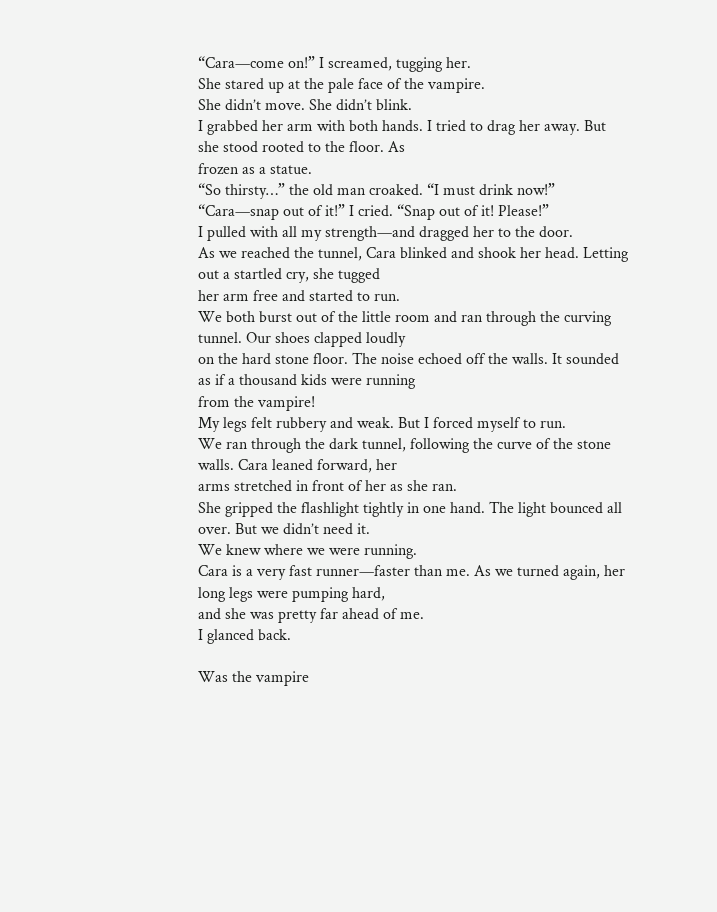“Cara—come on!” I screamed, tugging her.
She stared up at the pale face of the vampire.
She didn’t move. She didn’t blink.
I grabbed her arm with both hands. I tried to drag her away. But she stood rooted to the floor. As
frozen as a statue.
“So thirsty…” the old man croaked. “I must drink now!”
“Cara—snap out of it!” I cried. “Snap out of it! Please!”
I pulled with all my strength—and dragged her to the door.
As we reached the tunnel, Cara blinked and shook her head. Letting out a startled cry, she tugged
her arm free and started to run.
We both burst out of the little room and ran through the curving tunnel. Our shoes clapped loudly
on the hard stone floor. The noise echoed off the walls. It sounded as if a thousand kids were running
from the vampire!
My legs felt rubbery and weak. But I forced myself to run.
We ran through the dark tunnel, following the curve of the stone walls. Cara leaned forward, her
arms stretched in front of her as she ran.
She gripped the flashlight tightly in one hand. The light bounced all over. But we didn’t need it.
We knew where we were running.
Cara is a very fast runner—faster than me. As we turned again, her long legs were pumping hard,
and she was pretty far ahead of me.
I glanced back.

Was the vampire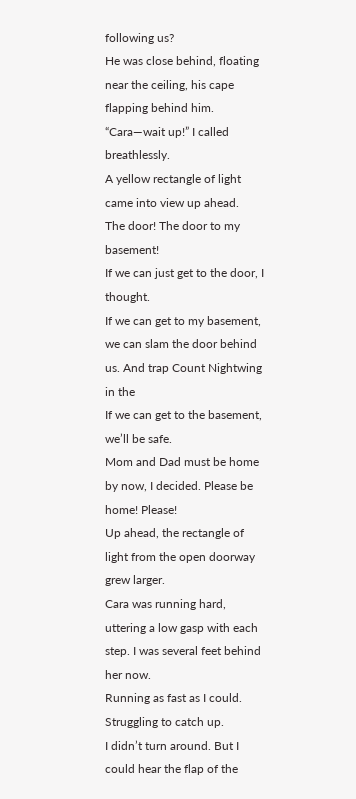following us?
He was close behind, floating near the ceiling, his cape flapping behind him.
“Cara—wait up!” I called breathlessly.
A yellow rectangle of light came into view up ahead.
The door! The door to my basement!
If we can just get to the door, I thought.
If we can get to my basement, we can slam the door behind us. And trap Count Nightwing in the
If we can get to the basement, we’ll be safe.
Mom and Dad must be home by now, I decided. Please be home! Please!
Up ahead, the rectangle of light from the open doorway grew larger.
Cara was running hard, uttering a low gasp with each step. I was several feet behind her now.
Running as fast as I could. Struggling to catch up.
I didn’t turn around. But I could hear the flap of the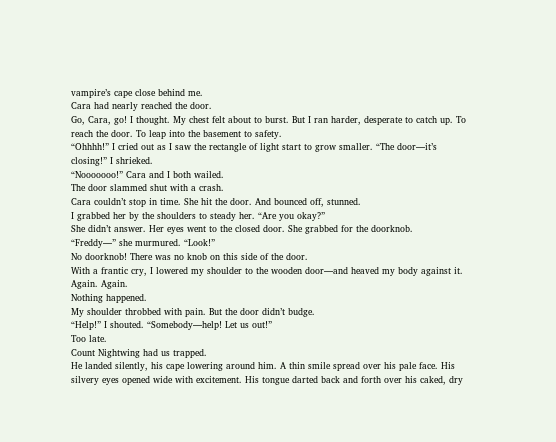vampire’s cape close behind me.
Cara had nearly reached the door.
Go, Cara, go! I thought. My chest felt about to burst. But I ran harder, desperate to catch up. To
reach the door. To leap into the basement to safety.
“Ohhhh!” I cried out as I saw the rectangle of light start to grow smaller. “The door—it’s
closing!” I shrieked.
“Nooooooo!” Cara and I both wailed.
The door slammed shut with a crash.
Cara couldn’t stop in time. She hit the door. And bounced off, stunned.
I grabbed her by the shoulders to steady her. “Are you okay?”
She didn’t answer. Her eyes went to the closed door. She grabbed for the doorknob.
“Freddy—” she murmured. “Look!”
No doorknob! There was no knob on this side of the door.
With a frantic cry, I lowered my shoulder to the wooden door—and heaved my body against it.
Again. Again.
Nothing happened.
My shoulder throbbed with pain. But the door didn’t budge.
“Help!” I shouted. “Somebody—help! Let us out!”
Too late.
Count Nightwing had us trapped.
He landed silently, his cape lowering around him. A thin smile spread over his pale face. His
silvery eyes opened wide with excitement. His tongue darted back and forth over his caked, dry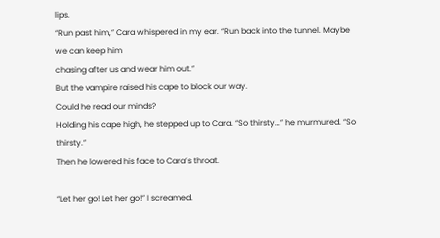lips.
“Run past him,” Cara whispered in my ear. “Run back into the tunnel. Maybe we can keep him
chasing after us and wear him out.”
But the vampire raised his cape to block our way.
Could he read our minds?
Holding his cape high, he stepped up to Cara. “So thirsty…” he murmured. “So thirsty.”
Then he lowered his face to Cara’s throat.

“Let her go! Let her go!” I screamed.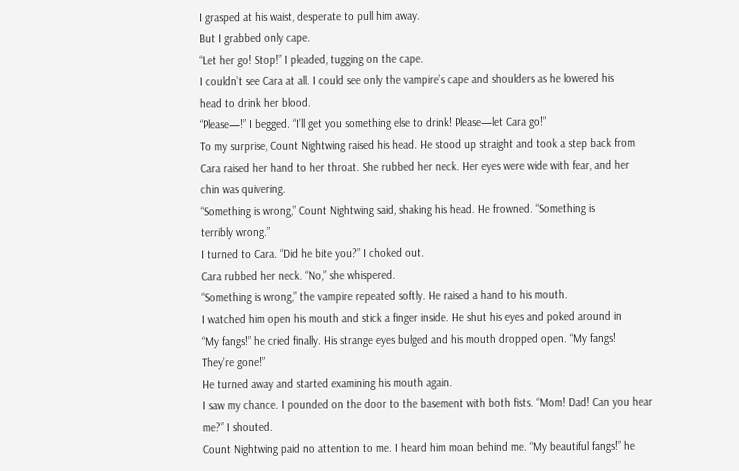I grasped at his waist, desperate to pull him away.
But I grabbed only cape.
“Let her go! Stop!” I pleaded, tugging on the cape.
I couldn’t see Cara at all. I could see only the vampire’s cape and shoulders as he lowered his
head to drink her blood.
“Please—!” I begged. “I’ll get you something else to drink! Please—let Cara go!”
To my surprise, Count Nightwing raised his head. He stood up straight and took a step back from
Cara raised her hand to her throat. She rubbed her neck. Her eyes were wide with fear, and her
chin was quivering.
“Something is wrong,” Count Nightwing said, shaking his head. He frowned. “Something is
terribly wrong.”
I turned to Cara. “Did he bite you?” I choked out.
Cara rubbed her neck. “No,” she whispered.
“Something is wrong,” the vampire repeated softly. He raised a hand to his mouth.
I watched him open his mouth and stick a finger inside. He shut his eyes and poked around in
“My fangs!” he cried finally. His strange eyes bulged and his mouth dropped open. “My fangs!
They’re gone!”
He turned away and started examining his mouth again.
I saw my chance. I pounded on the door to the basement with both fists. “Mom! Dad! Can you hear
me?” I shouted.
Count Nightwing paid no attention to me. I heard him moan behind me. “My beautiful fangs!” he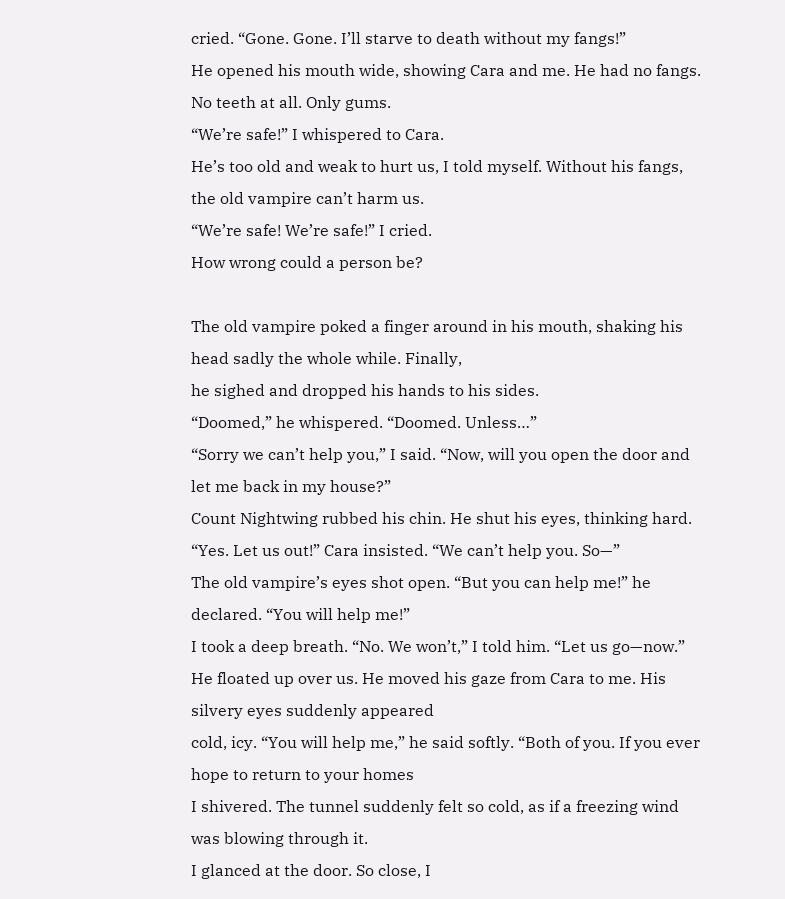cried. “Gone. Gone. I’ll starve to death without my fangs!”
He opened his mouth wide, showing Cara and me. He had no fangs. No teeth at all. Only gums.
“We’re safe!” I whispered to Cara.
He’s too old and weak to hurt us, I told myself. Without his fangs, the old vampire can’t harm us.
“We’re safe! We’re safe!” I cried.
How wrong could a person be?

The old vampire poked a finger around in his mouth, shaking his head sadly the whole while. Finally,
he sighed and dropped his hands to his sides.
“Doomed,” he whispered. “Doomed. Unless…”
“Sorry we can’t help you,” I said. “Now, will you open the door and let me back in my house?”
Count Nightwing rubbed his chin. He shut his eyes, thinking hard.
“Yes. Let us out!” Cara insisted. “We can’t help you. So—”
The old vampire’s eyes shot open. “But you can help me!” he declared. “You will help me!”
I took a deep breath. “No. We won’t,” I told him. “Let us go—now.”
He floated up over us. He moved his gaze from Cara to me. His silvery eyes suddenly appeared
cold, icy. “You will help me,” he said softly. “Both of you. If you ever hope to return to your homes
I shivered. The tunnel suddenly felt so cold, as if a freezing wind was blowing through it.
I glanced at the door. So close, I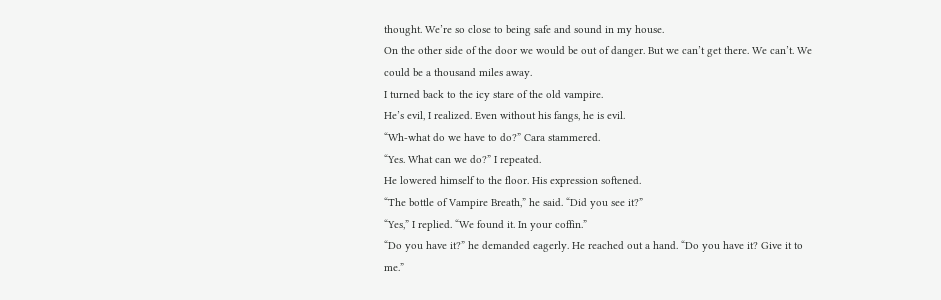thought. We’re so close to being safe and sound in my house.
On the other side of the door we would be out of danger. But we can’t get there. We can’t. We
could be a thousand miles away.
I turned back to the icy stare of the old vampire.
He’s evil, I realized. Even without his fangs, he is evil.
“Wh-what do we have to do?” Cara stammered.
“Yes. What can we do?” I repeated.
He lowered himself to the floor. His expression softened.
“The bottle of Vampire Breath,” he said. “Did you see it?”
“Yes,” I replied. “We found it. In your coffin.”
“Do you have it?” he demanded eagerly. He reached out a hand. “Do you have it? Give it to me.”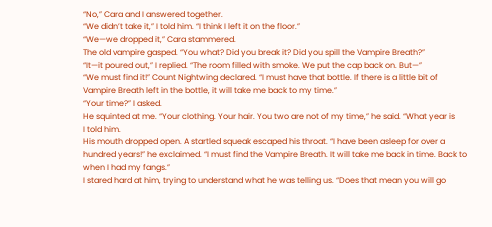“No,” Cara and I answered together.
“We didn’t take it,” I told him. “I think I left it on the floor.”
“We—we dropped it,” Cara stammered.
The old vampire gasped. “You what? Did you break it? Did you spill the Vampire Breath?”
“It—it poured out,” I replied. “The room filled with smoke. We put the cap back on. But—”
“We must find it!” Count Nightwing declared. “I must have that bottle. If there is a little bit of
Vampire Breath left in the bottle, it will take me back to my time.”
“Your time?” I asked.
He squinted at me. “Your clothing. Your hair. You two are not of my time,” he said. “What year is
I told him.
His mouth dropped open. A startled squeak escaped his throat. “I have been asleep for over a
hundred years!” he exclaimed. “I must find the Vampire Breath. It will take me back in time. Back to
when I had my fangs.”
I stared hard at him, trying to understand what he was telling us. “Does that mean you will go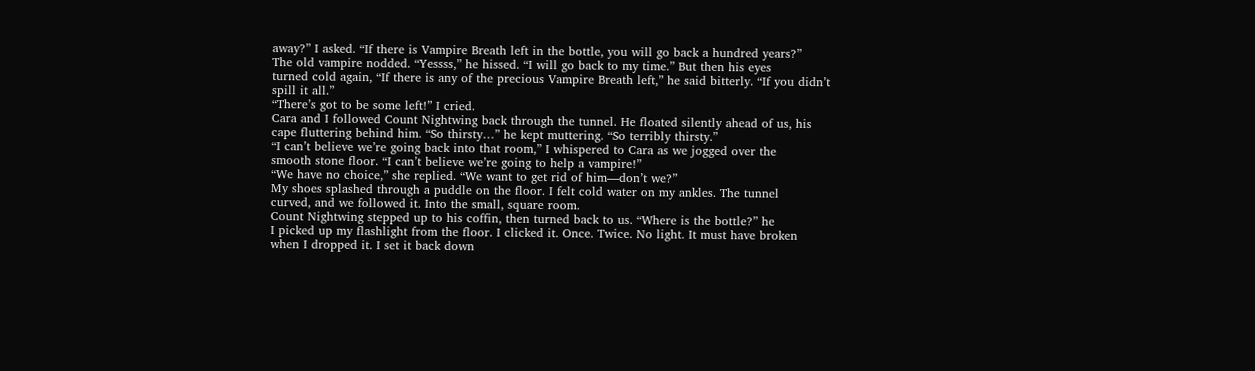away?” I asked. “If there is Vampire Breath left in the bottle, you will go back a hundred years?”
The old vampire nodded. “Yessss,” he hissed. “I will go back to my time.” But then his eyes
turned cold again, “If there is any of the precious Vampire Breath left,” he said bitterly. “If you didn’t
spill it all.”
“There’s got to be some left!” I cried.
Cara and I followed Count Nightwing back through the tunnel. He floated silently ahead of us, his
cape fluttering behind him. “So thirsty…” he kept muttering. “So terribly thirsty.”
“I can’t believe we’re going back into that room,” I whispered to Cara as we jogged over the
smooth stone floor. “I can’t believe we’re going to help a vampire!”
“We have no choice,” she replied. “We want to get rid of him—don’t we?”
My shoes splashed through a puddle on the floor. I felt cold water on my ankles. The tunnel
curved, and we followed it. Into the small, square room.
Count Nightwing stepped up to his coffin, then turned back to us. “Where is the bottle?” he
I picked up my flashlight from the floor. I clicked it. Once. Twice. No light. It must have broken
when I dropped it. I set it back down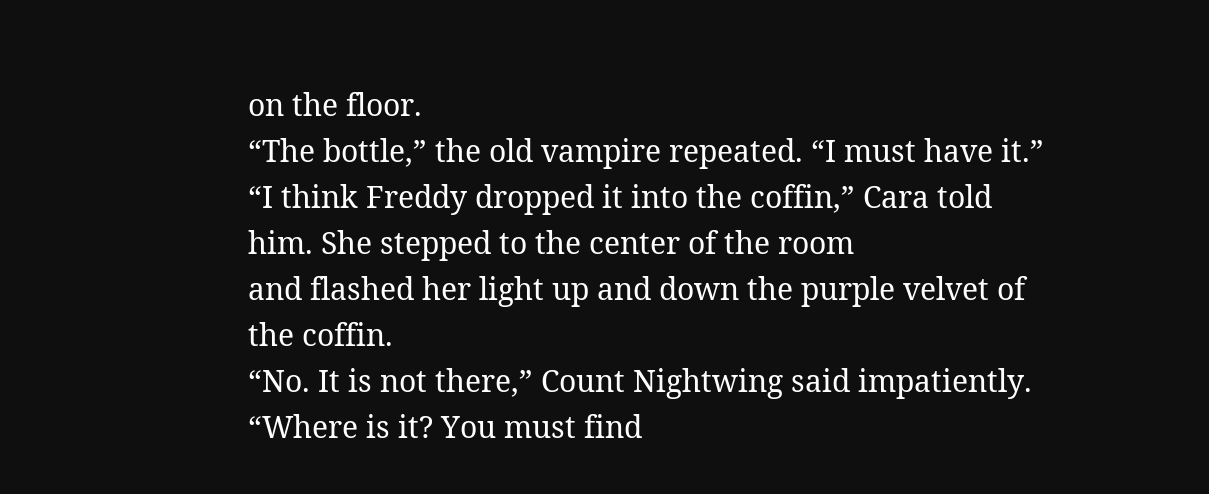on the floor.
“The bottle,” the old vampire repeated. “I must have it.”
“I think Freddy dropped it into the coffin,” Cara told him. She stepped to the center of the room
and flashed her light up and down the purple velvet of the coffin.
“No. It is not there,” Count Nightwing said impatiently. “Where is it? You must find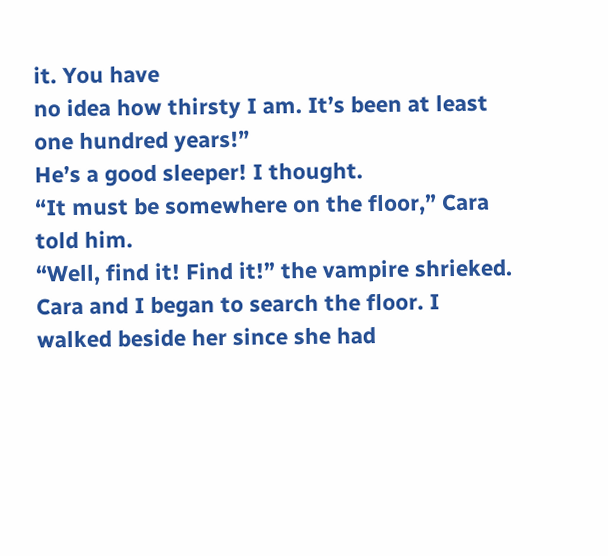it. You have
no idea how thirsty I am. It’s been at least one hundred years!”
He’s a good sleeper! I thought.
“It must be somewhere on the floor,” Cara told him.
“Well, find it! Find it!” the vampire shrieked.
Cara and I began to search the floor. I walked beside her since she had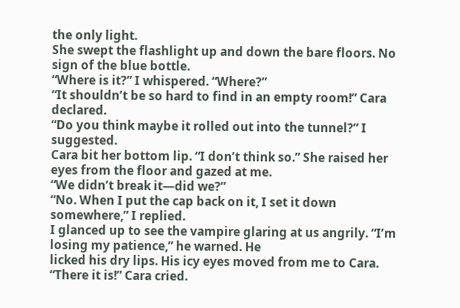the only light.
She swept the flashlight up and down the bare floors. No sign of the blue bottle.
“Where is it?” I whispered. “Where?”
“It shouldn’t be so hard to find in an empty room!” Cara declared.
“Do you think maybe it rolled out into the tunnel?” I suggested.
Cara bit her bottom lip. “I don’t think so.” She raised her eyes from the floor and gazed at me.
“We didn’t break it—did we?”
“No. When I put the cap back on it, I set it down somewhere,” I replied.
I glanced up to see the vampire glaring at us angrily. “I’m losing my patience,” he warned. He
licked his dry lips. His icy eyes moved from me to Cara.
“There it is!” Cara cried.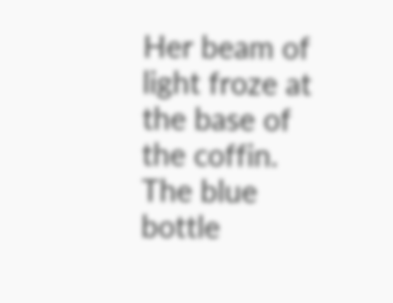Her beam of light froze at the base of the coffin. The blue bottle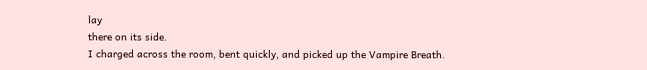lay
there on its side.
I charged across the room, bent quickly, and picked up the Vampire Breath.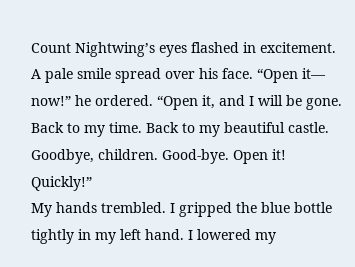Count Nightwing’s eyes flashed in excitement. A pale smile spread over his face. “Open it—
now!” he ordered. “Open it, and I will be gone. Back to my time. Back to my beautiful castle. Goodbye, children. Good-bye. Open it! Quickly!”
My hands trembled. I gripped the blue bottle tightly in my left hand. I lowered my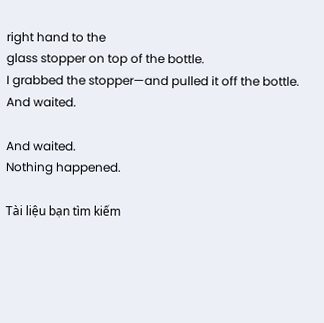right hand to the
glass stopper on top of the bottle.
I grabbed the stopper—and pulled it off the bottle.
And waited.

And waited.
Nothing happened.

Tài liệu bạn tìm kiếm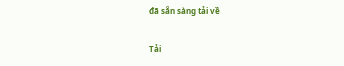đã sẵn sàng tải về

Tải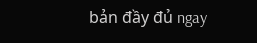bản đầy đủ ngay